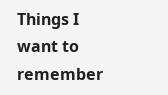Things I want to remember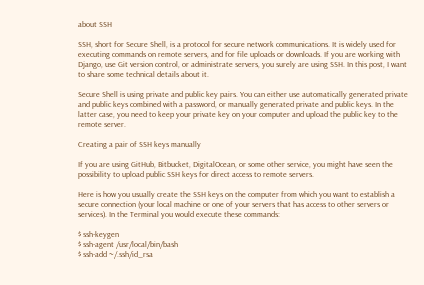about SSH

SSH, short for Secure Shell, is a protocol for secure network communications. It is widely used for executing commands on remote servers, and for file uploads or downloads. If you are working with Django, use Git version control, or administrate servers, you surely are using SSH. In this post, I want to share some technical details about it.

Secure Shell is using private and public key pairs. You can either use automatically generated private and public keys combined with a password, or manually generated private and public keys. In the latter case, you need to keep your private key on your computer and upload the public key to the remote server.

Creating a pair of SSH keys manually

If you are using GitHub, Bitbucket, DigitalOcean, or some other service, you might have seen the possibility to upload public SSH keys for direct access to remote servers.

Here is how you usually create the SSH keys on the computer from which you want to establish a secure connection (your local machine or one of your servers that has access to other servers or services). In the Terminal you would execute these commands:

$ ssh-keygen
$ ssh-agent /usr/local/bin/bash
$ ssh-add ~/.ssh/id_rsa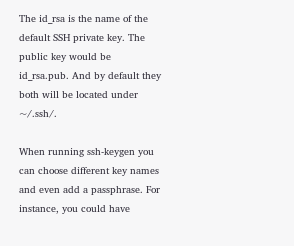The id_rsa is the name of the default SSH private key. The public key would be id_rsa.pub. And by default they both will be located under ~/.ssh/.

When running ssh-keygen you can choose different key names and even add a passphrase. For instance, you could have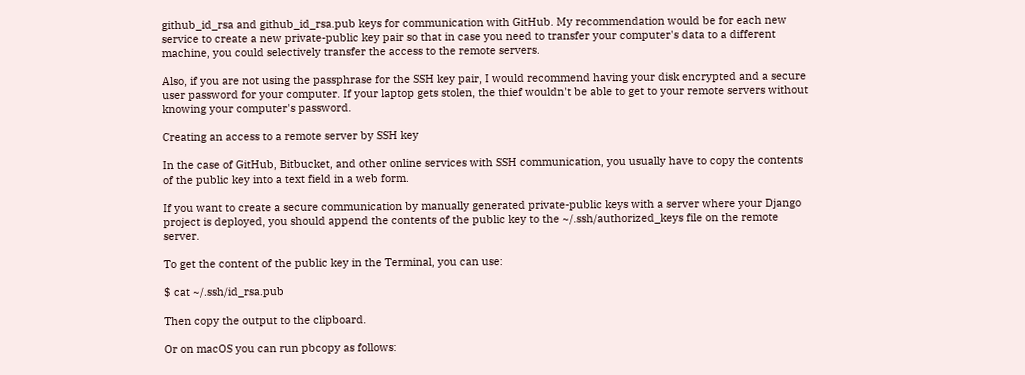github_id_rsa and github_id_rsa.pub keys for communication with GitHub. My recommendation would be for each new service to create a new private-public key pair so that in case you need to transfer your computer's data to a different machine, you could selectively transfer the access to the remote servers.

Also, if you are not using the passphrase for the SSH key pair, I would recommend having your disk encrypted and a secure user password for your computer. If your laptop gets stolen, the thief wouldn't be able to get to your remote servers without knowing your computer's password.

Creating an access to a remote server by SSH key

In the case of GitHub, Bitbucket, and other online services with SSH communication, you usually have to copy the contents of the public key into a text field in a web form.

If you want to create a secure communication by manually generated private-public keys with a server where your Django project is deployed, you should append the contents of the public key to the ~/.ssh/authorized_keys file on the remote server.

To get the content of the public key in the Terminal, you can use:

$ cat ~/.ssh/id_rsa.pub

Then copy the output to the clipboard.

Or on macOS you can run pbcopy as follows: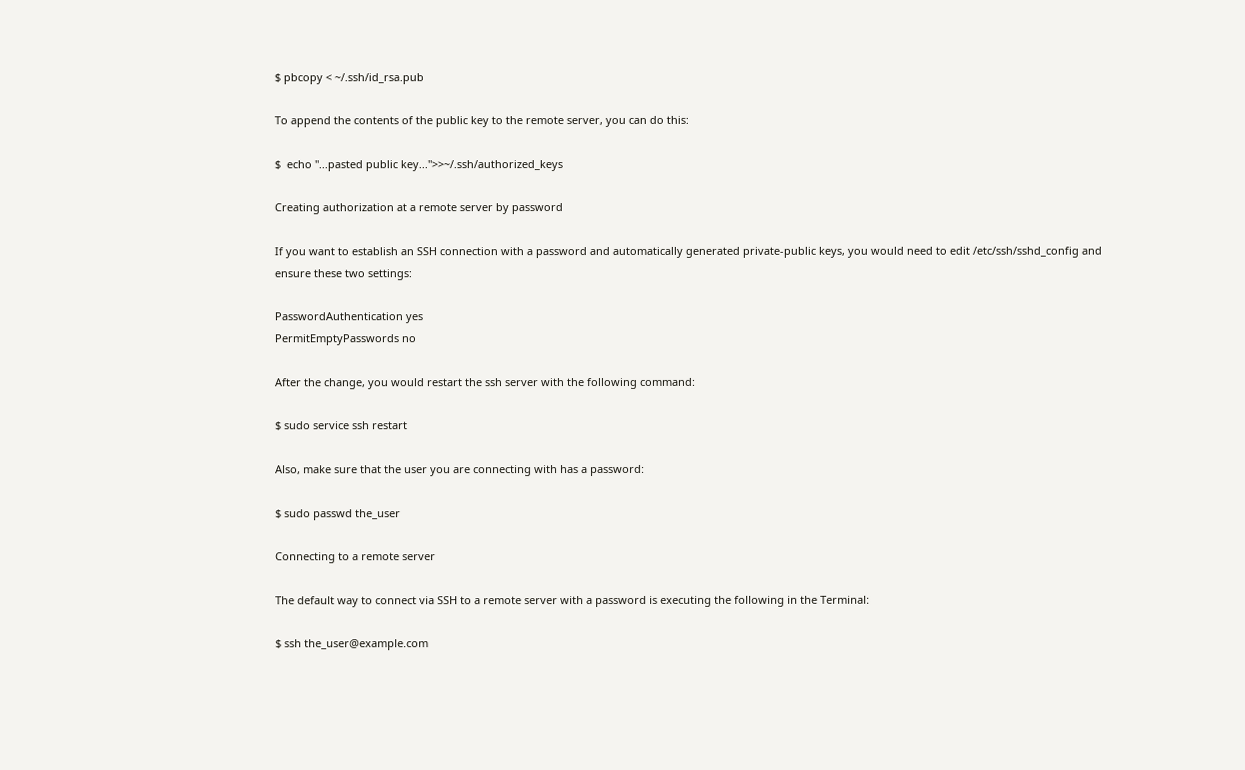$ pbcopy < ~/.ssh/id_rsa.pub

To append the contents of the public key to the remote server, you can do this:

$  echo "...pasted public key...">>~/.ssh/authorized_keys

Creating authorization at a remote server by password

If you want to establish an SSH connection with a password and automatically generated private-public keys, you would need to edit /etc/ssh/sshd_config and ensure these two settings:

PasswordAuthentication yes
PermitEmptyPasswords no

After the change, you would restart the ssh server with the following command:

$ sudo service ssh restart

Also, make sure that the user you are connecting with has a password:

$ sudo passwd the_user

Connecting to a remote server

The default way to connect via SSH to a remote server with a password is executing the following in the Terminal:

$ ssh the_user@example.com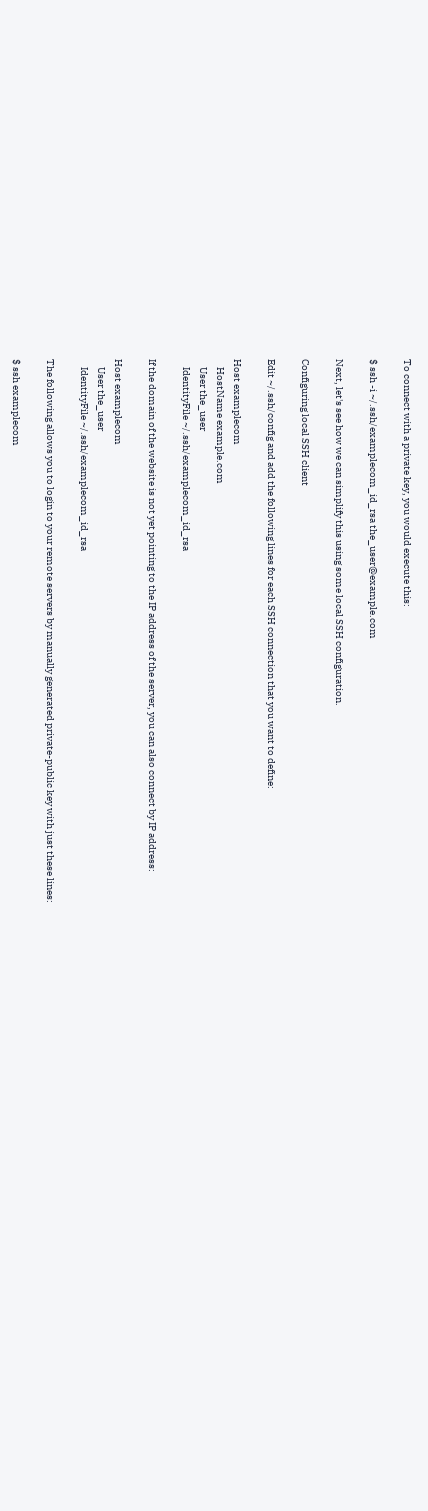To connect with a private key, you would execute this:

$ ssh -i ~/.ssh/examplecom_id_rsa the_user@example.com

Next, let's see how we can simplify this using some local SSH configuration.

Configuring local SSH client

Edit ~/.ssh/config and add the following lines for each SSH connection that you want to define:

Host examplecom
    HostName example.com
    User the_user
    IdentityFile ~/.ssh/examplecom_id_rsa

If the domain of the website is not yet pointing to the IP address of the server, you can also connect by IP address:

Host examplecom
    User the_user
    IdentityFile ~/.ssh/examplecom_id_rsa

The following allows you to login to your remote servers by manually generated private-public key with just these lines:

$ ssh examplecom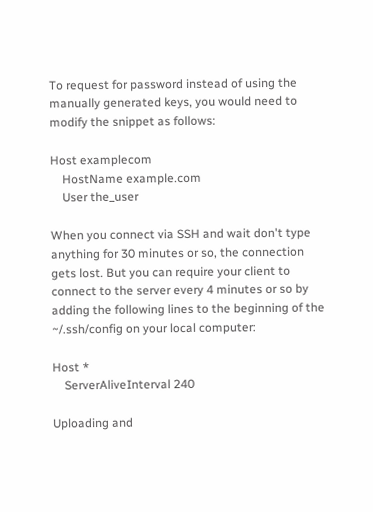To request for password instead of using the manually generated keys, you would need to modify the snippet as follows:

Host examplecom
    HostName example.com
    User the_user

When you connect via SSH and wait don't type anything for 30 minutes or so, the connection gets lost. But you can require your client to connect to the server every 4 minutes or so by adding the following lines to the beginning of the ~/.ssh/config on your local computer:

Host *
    ServerAliveInterval 240

Uploading and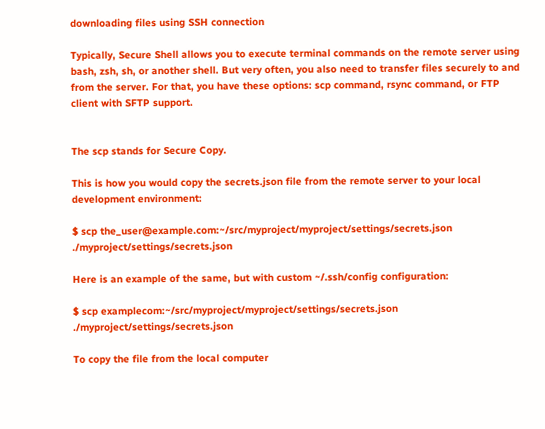downloading files using SSH connection

Typically, Secure Shell allows you to execute terminal commands on the remote server using bash, zsh, sh, or another shell. But very often, you also need to transfer files securely to and from the server. For that, you have these options: scp command, rsync command, or FTP client with SFTP support.


The scp stands for Secure Copy.

This is how you would copy the secrets.json file from the remote server to your local development environment:

$ scp the_user@example.com:~/src/myproject/myproject/settings/secrets.json ./myproject/settings/secrets.json

Here is an example of the same, but with custom ~/.ssh/config configuration:

$ scp examplecom:~/src/myproject/myproject/settings/secrets.json ./myproject/settings/secrets.json

To copy the file from the local computer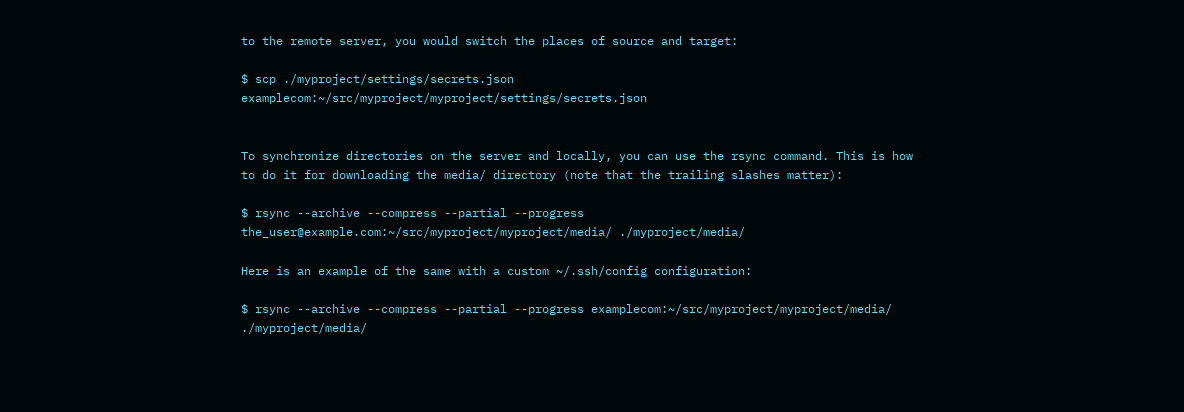to the remote server, you would switch the places of source and target:

$ scp ./myproject/settings/secrets.json examplecom:~/src/myproject/myproject/settings/secrets.json


To synchronize directories on the server and locally, you can use the rsync command. This is how to do it for downloading the media/ directory (note that the trailing slashes matter):

$ rsync --archive --compress --partial --progress the_user@example.com:~/src/myproject/myproject/media/ ./myproject/media/

Here is an example of the same with a custom ~/.ssh/config configuration:

$ rsync --archive --compress --partial --progress examplecom:~/src/myproject/myproject/media/ ./myproject/media/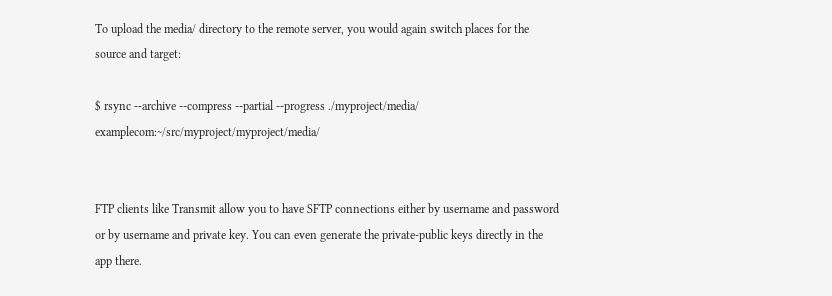To upload the media/ directory to the remote server, you would again switch places for the source and target:

$ rsync --archive --compress --partial --progress ./myproject/media/ examplecom:~/src/myproject/myproject/media/


FTP clients like Transmit allow you to have SFTP connections either by username and password or by username and private key. You can even generate the private-public keys directly in the app there.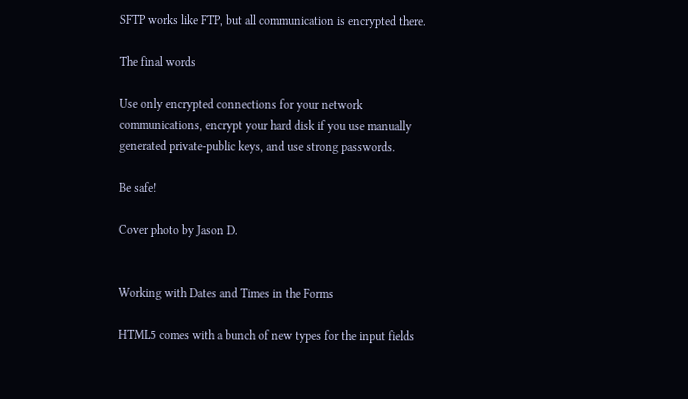SFTP works like FTP, but all communication is encrypted there.

The final words

Use only encrypted connections for your network communications, encrypt your hard disk if you use manually generated private-public keys, and use strong passwords.

Be safe!

Cover photo by Jason D.


Working with Dates and Times in the Forms

HTML5 comes with a bunch of new types for the input fields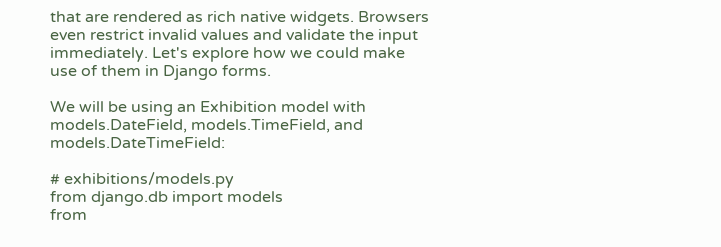that are rendered as rich native widgets. Browsers even restrict invalid values and validate the input immediately. Let's explore how we could make use of them in Django forms.

We will be using an Exhibition model with models.DateField, models.TimeField, and models.DateTimeField:

# exhibitions/models.py
from django.db import models
from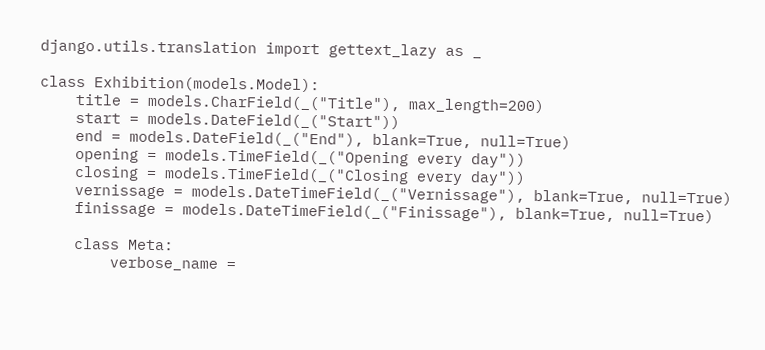django.utils.translation import gettext_lazy as _

class Exhibition(models.Model):
    title = models.CharField(_("Title"), max_length=200)
    start = models.DateField(_("Start"))
    end = models.DateField(_("End"), blank=True, null=True)
    opening = models.TimeField(_("Opening every day"))
    closing = models.TimeField(_("Closing every day"))
    vernissage = models.DateTimeField(_("Vernissage"), blank=True, null=True)
    finissage = models.DateTimeField(_("Finissage"), blank=True, null=True)

    class Meta:
        verbose_name =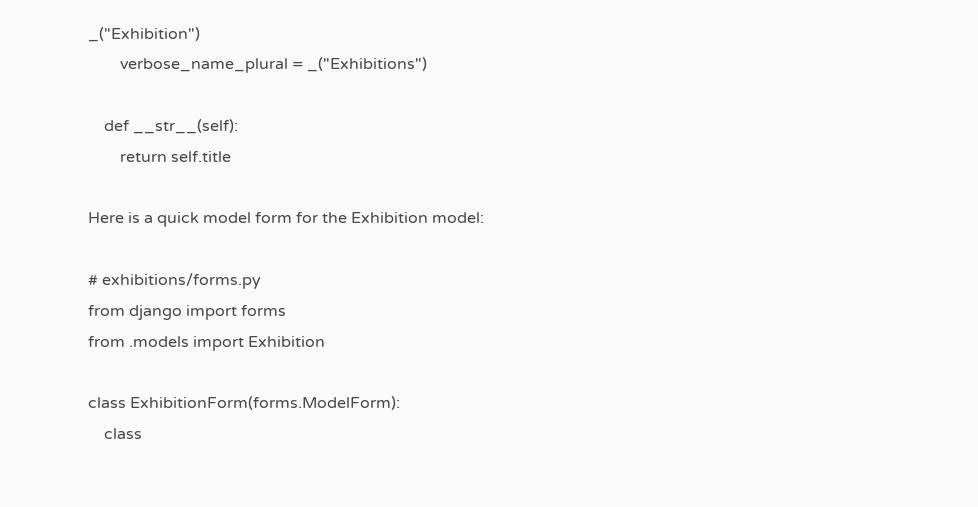_("Exhibition")
        verbose_name_plural = _("Exhibitions")

    def __str__(self):
        return self.title

Here is a quick model form for the Exhibition model:

# exhibitions/forms.py
from django import forms
from .models import Exhibition

class ExhibitionForm(forms.ModelForm):
    class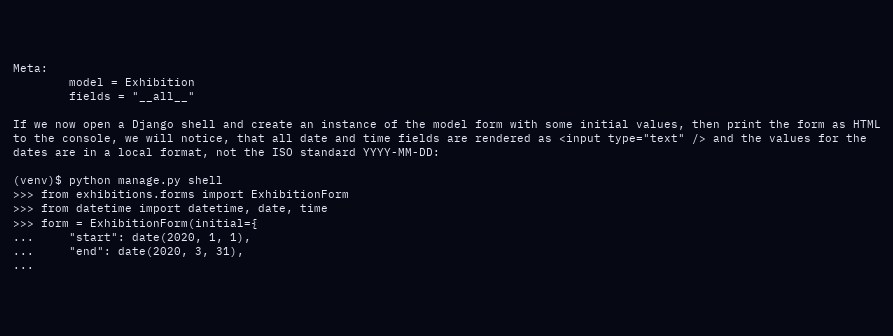Meta:
        model = Exhibition
        fields = "__all__"

If we now open a Django shell and create an instance of the model form with some initial values, then print the form as HTML to the console, we will notice, that all date and time fields are rendered as <input type="text" /> and the values for the dates are in a local format, not the ISO standard YYYY-MM-DD:

(venv)$ python manage.py shell
>>> from exhibitions.forms import ExhibitionForm
>>> from datetime import datetime, date, time
>>> form = ExhibitionForm(initial={
...     "start": date(2020, 1, 1),
...     "end": date(2020, 3, 31),
...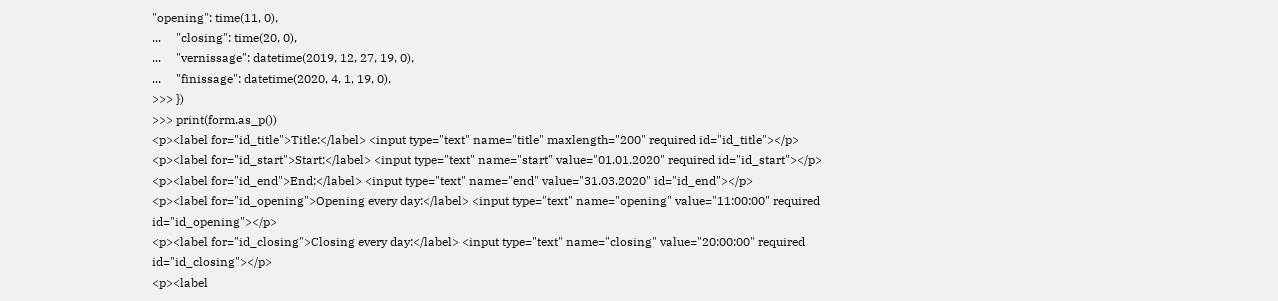"opening": time(11, 0),
...     "closing": time(20, 0),
...     "vernissage": datetime(2019, 12, 27, 19, 0),
...     "finissage": datetime(2020, 4, 1, 19, 0),
>>> })
>>> print(form.as_p())
<p><label for="id_title">Title:</label> <input type="text" name="title" maxlength="200" required id="id_title"></p>
<p><label for="id_start">Start:</label> <input type="text" name="start" value="01.01.2020" required id="id_start"></p>
<p><label for="id_end">End:</label> <input type="text" name="end" value="31.03.2020" id="id_end"></p>
<p><label for="id_opening">Opening every day:</label> <input type="text" name="opening" value="11:00:00" required id="id_opening"></p>
<p><label for="id_closing">Closing every day:</label> <input type="text" name="closing" value="20:00:00" required id="id_closing"></p>
<p><label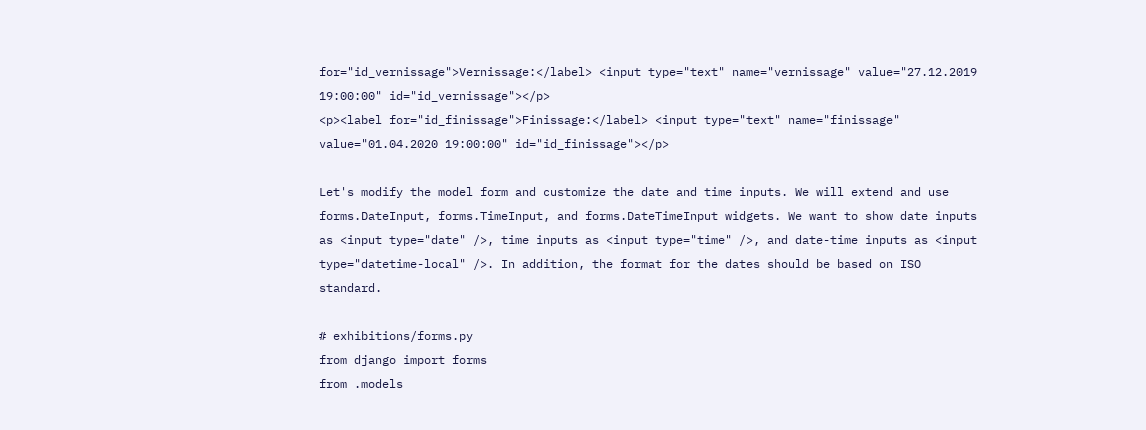for="id_vernissage">Vernissage:</label> <input type="text" name="vernissage" value="27.12.2019 19:00:00" id="id_vernissage"></p>
<p><label for="id_finissage">Finissage:</label> <input type="text" name="finissage" value="01.04.2020 19:00:00" id="id_finissage"></p>

Let's modify the model form and customize the date and time inputs. We will extend and use forms.DateInput, forms.TimeInput, and forms.DateTimeInput widgets. We want to show date inputs as <input type="date" />, time inputs as <input type="time" />, and date-time inputs as <input type="datetime-local" />. In addition, the format for the dates should be based on ISO standard.

# exhibitions/forms.py
from django import forms
from .models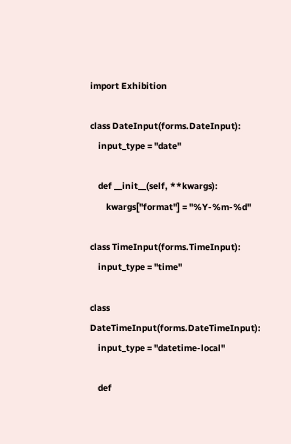import Exhibition

class DateInput(forms.DateInput):
    input_type = "date"

    def __init__(self, **kwargs):
        kwargs["format"] = "%Y-%m-%d"

class TimeInput(forms.TimeInput):
    input_type = "time"

class DateTimeInput(forms.DateTimeInput):
    input_type = "datetime-local"

    def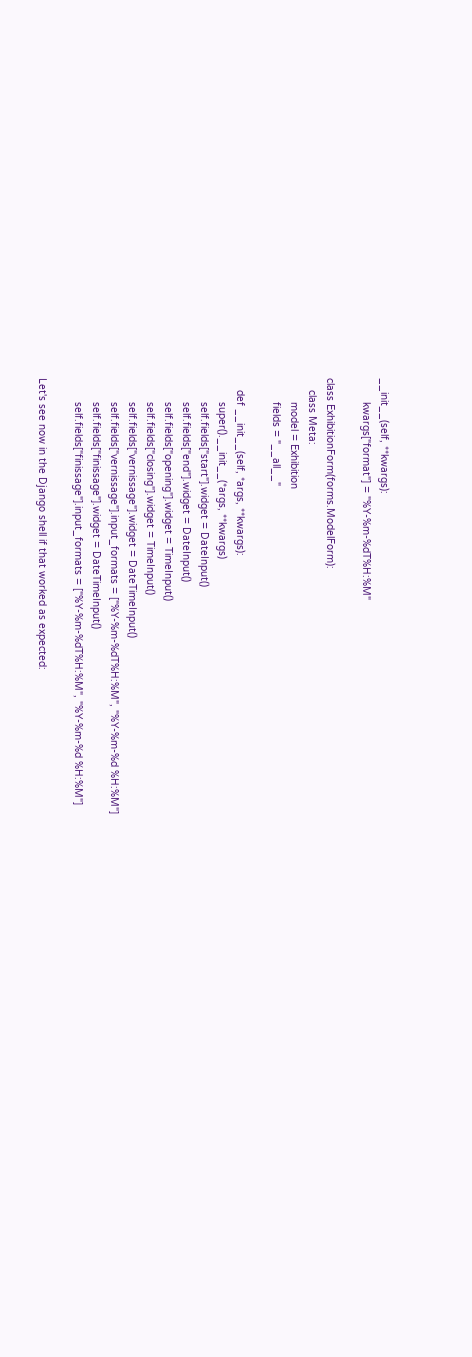__init__(self, **kwargs):
        kwargs["format"] = "%Y-%m-%dT%H:%M"

class ExhibitionForm(forms.ModelForm):
    class Meta:
        model = Exhibition
        fields = "__all__"

    def __init__(self, *args, **kwargs):
        super().__init__(*args, **kwargs)
        self.fields["start"].widget = DateInput()
        self.fields["end"].widget = DateInput()
        self.fields["opening"].widget = TimeInput()
        self.fields["closing"].widget = TimeInput()
        self.fields["vernissage"].widget = DateTimeInput()
        self.fields["vernissage"].input_formats = ["%Y-%m-%dT%H:%M", "%Y-%m-%d %H:%M"]
        self.fields["finissage"].widget = DateTimeInput()
        self.fields["finissage"].input_formats = ["%Y-%m-%dT%H:%M", "%Y-%m-%d %H:%M"]

Let's see now in the Django shell if that worked as expected: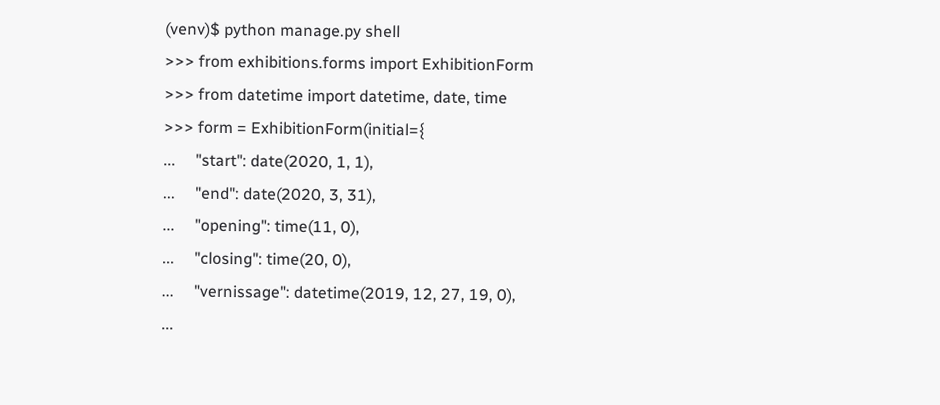(venv)$ python manage.py shell
>>> from exhibitions.forms import ExhibitionForm
>>> from datetime import datetime, date, time
>>> form = ExhibitionForm(initial={
...     "start": date(2020, 1, 1),
...     "end": date(2020, 3, 31),
...     "opening": time(11, 0),
...     "closing": time(20, 0),
...     "vernissage": datetime(2019, 12, 27, 19, 0),
...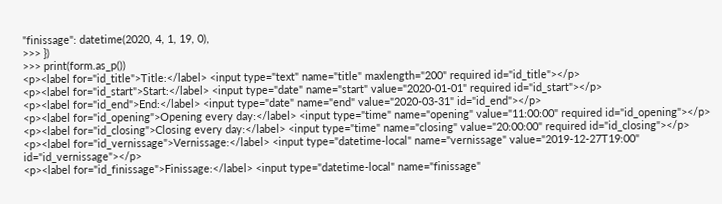"finissage": datetime(2020, 4, 1, 19, 0),
>>> })
>>> print(form.as_p())
<p><label for="id_title">Title:</label> <input type="text" name="title" maxlength="200" required id="id_title"></p>
<p><label for="id_start">Start:</label> <input type="date" name="start" value="2020-01-01" required id="id_start"></p>
<p><label for="id_end">End:</label> <input type="date" name="end" value="2020-03-31" id="id_end"></p>
<p><label for="id_opening">Opening every day:</label> <input type="time" name="opening" value="11:00:00" required id="id_opening"></p>
<p><label for="id_closing">Closing every day:</label> <input type="time" name="closing" value="20:00:00" required id="id_closing"></p>
<p><label for="id_vernissage">Vernissage:</label> <input type="datetime-local" name="vernissage" value="2019-12-27T19:00" id="id_vernissage"></p>
<p><label for="id_finissage">Finissage:</label> <input type="datetime-local" name="finissage"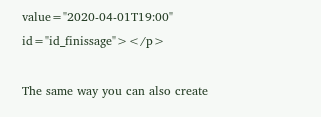value="2020-04-01T19:00" id="id_finissage"></p>

The same way you can also create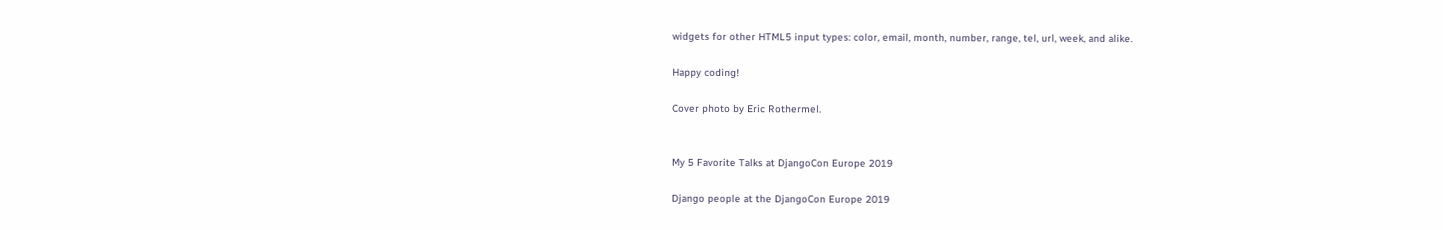widgets for other HTML5 input types: color, email, month, number, range, tel, url, week, and alike.

Happy coding!

Cover photo by Eric Rothermel.


My 5 Favorite Talks at DjangoCon Europe 2019

Django people at the DjangoCon Europe 2019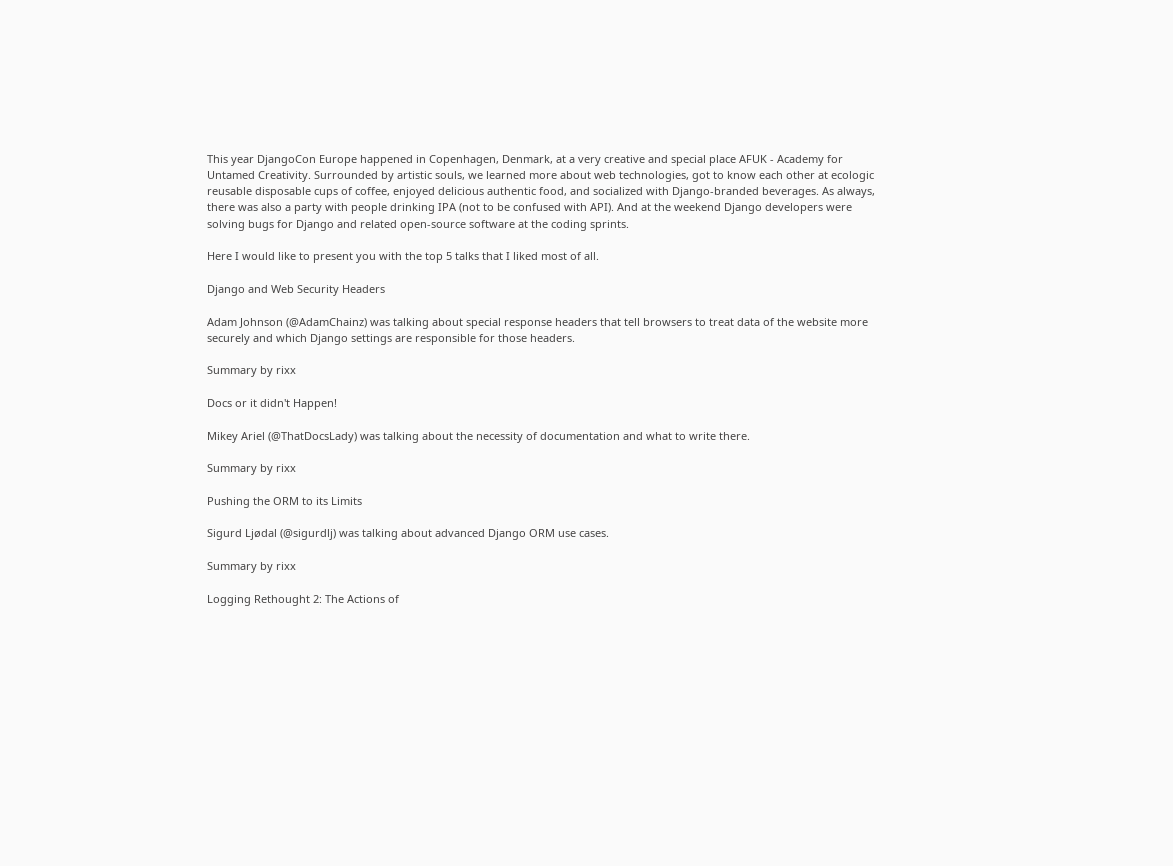This year DjangoCon Europe happened in Copenhagen, Denmark, at a very creative and special place AFUK - Academy for Untamed Creativity. Surrounded by artistic souls, we learned more about web technologies, got to know each other at ecologic reusable disposable cups of coffee, enjoyed delicious authentic food, and socialized with Django-branded beverages. As always, there was also a party with people drinking IPA (not to be confused with API). And at the weekend Django developers were solving bugs for Django and related open-source software at the coding sprints.

Here I would like to present you with the top 5 talks that I liked most of all.

Django and Web Security Headers

Adam Johnson (@AdamChainz) was talking about special response headers that tell browsers to treat data of the website more securely and which Django settings are responsible for those headers.

Summary by rixx

Docs or it didn't Happen!

Mikey Ariel (@ThatDocsLady) was talking about the necessity of documentation and what to write there.

Summary by rixx

Pushing the ORM to its Limits

Sigurd Ljødal (@sigurdlj) was talking about advanced Django ORM use cases.

Summary by rixx

Logging Rethought 2: The Actions of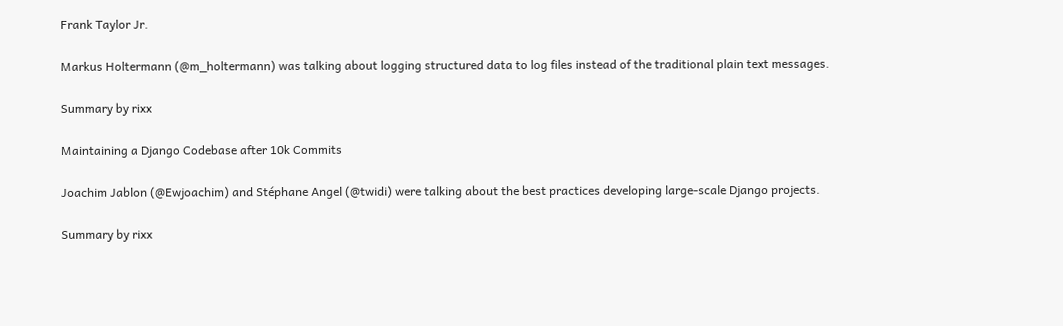Frank Taylor Jr.

Markus Holtermann (@m_holtermann) was talking about logging structured data to log files instead of the traditional plain text messages.

Summary by rixx

Maintaining a Django Codebase after 10k Commits

Joachim Jablon (@Ewjoachim) and Stéphane Angel (@twidi) were talking about the best practices developing large-scale Django projects.

Summary by rixx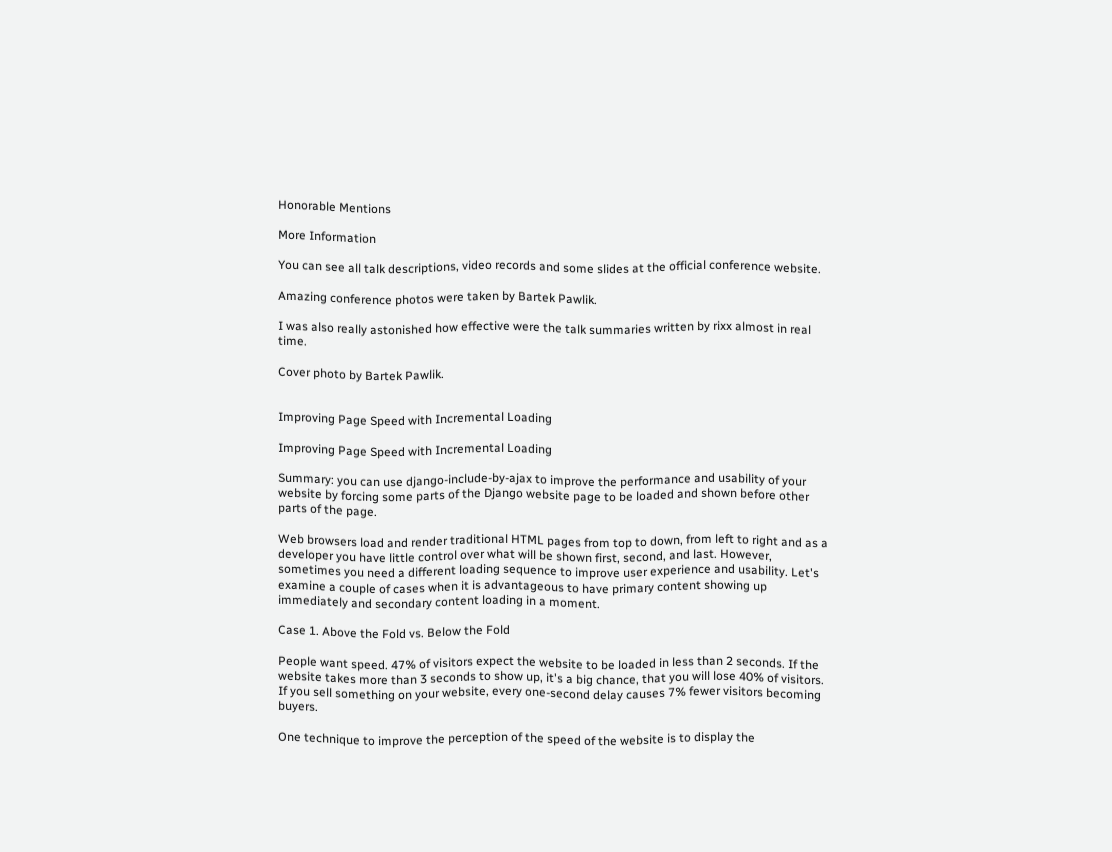Honorable Mentions

More Information

You can see all talk descriptions, video records and some slides at the official conference website.

Amazing conference photos were taken by Bartek Pawlik.

I was also really astonished how effective were the talk summaries written by rixx almost in real time.

Cover photo by Bartek Pawlik.


Improving Page Speed with Incremental Loading

Improving Page Speed with Incremental Loading

Summary: you can use django-include-by-ajax to improve the performance and usability of your website by forcing some parts of the Django website page to be loaded and shown before other parts of the page.

Web browsers load and render traditional HTML pages from top to down, from left to right and as a developer you have little control over what will be shown first, second, and last. However, sometimes you need a different loading sequence to improve user experience and usability. Let's examine a couple of cases when it is advantageous to have primary content showing up immediately and secondary content loading in a moment.

Case 1. Above the Fold vs. Below the Fold

People want speed. 47% of visitors expect the website to be loaded in less than 2 seconds. If the website takes more than 3 seconds to show up, it's a big chance, that you will lose 40% of visitors. If you sell something on your website, every one-second delay causes 7% fewer visitors becoming buyers.

One technique to improve the perception of the speed of the website is to display the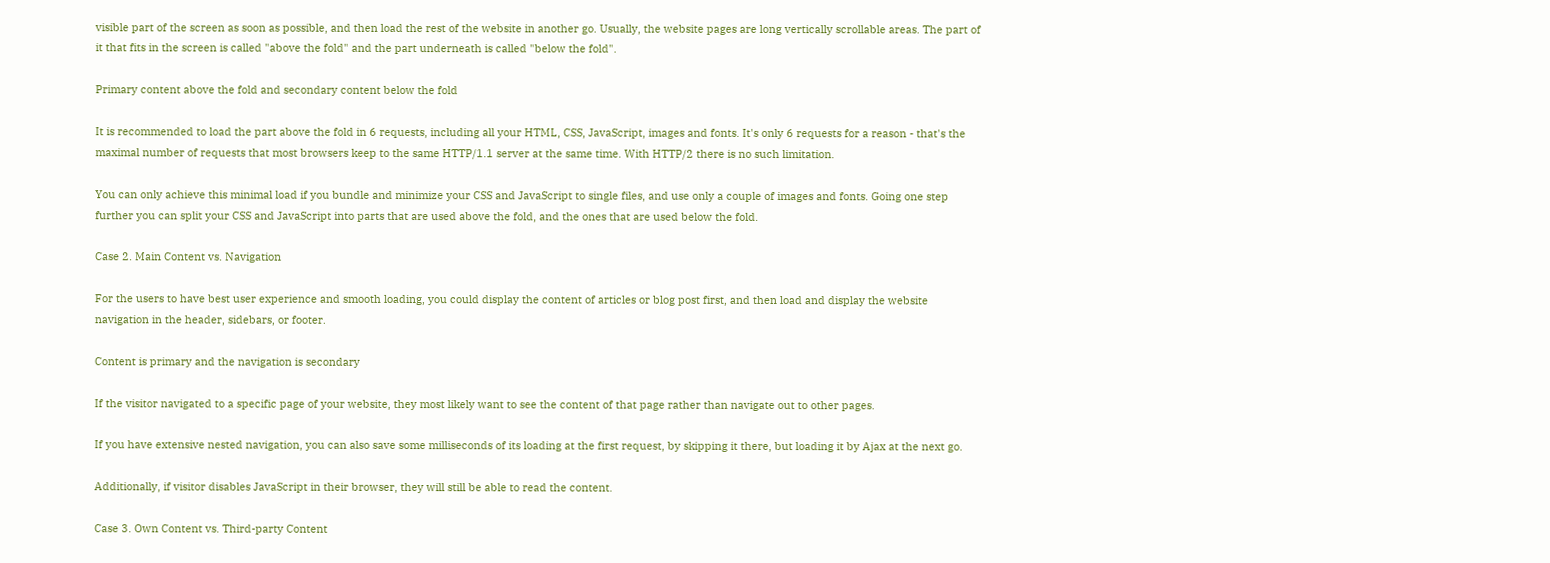visible part of the screen as soon as possible, and then load the rest of the website in another go. Usually, the website pages are long vertically scrollable areas. The part of it that fits in the screen is called "above the fold" and the part underneath is called "below the fold".

Primary content above the fold and secondary content below the fold

It is recommended to load the part above the fold in 6 requests, including all your HTML, CSS, JavaScript, images and fonts. It's only 6 requests for a reason - that's the maximal number of requests that most browsers keep to the same HTTP/1.1 server at the same time. With HTTP/2 there is no such limitation.

You can only achieve this minimal load if you bundle and minimize your CSS and JavaScript to single files, and use only a couple of images and fonts. Going one step further you can split your CSS and JavaScript into parts that are used above the fold, and the ones that are used below the fold.

Case 2. Main Content vs. Navigation

For the users to have best user experience and smooth loading, you could display the content of articles or blog post first, and then load and display the website navigation in the header, sidebars, or footer.

Content is primary and the navigation is secondary

If the visitor navigated to a specific page of your website, they most likely want to see the content of that page rather than navigate out to other pages.

If you have extensive nested navigation, you can also save some milliseconds of its loading at the first request, by skipping it there, but loading it by Ajax at the next go.

Additionally, if visitor disables JavaScript in their browser, they will still be able to read the content.

Case 3. Own Content vs. Third-party Content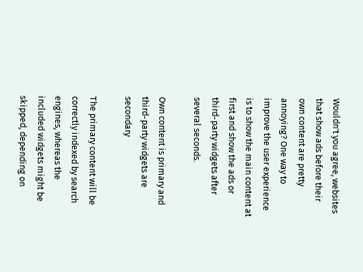Wouldn't you agree, websites that show ads before their own content are pretty annoying? One way to improve the user experience is to show the main content at first and show the ads or third-party widgets after several seconds.

Own content is primary and third-party widgets are secondary

The primary content will be correctly indexed by search engines, whereas the included widgets might be skipped, depending on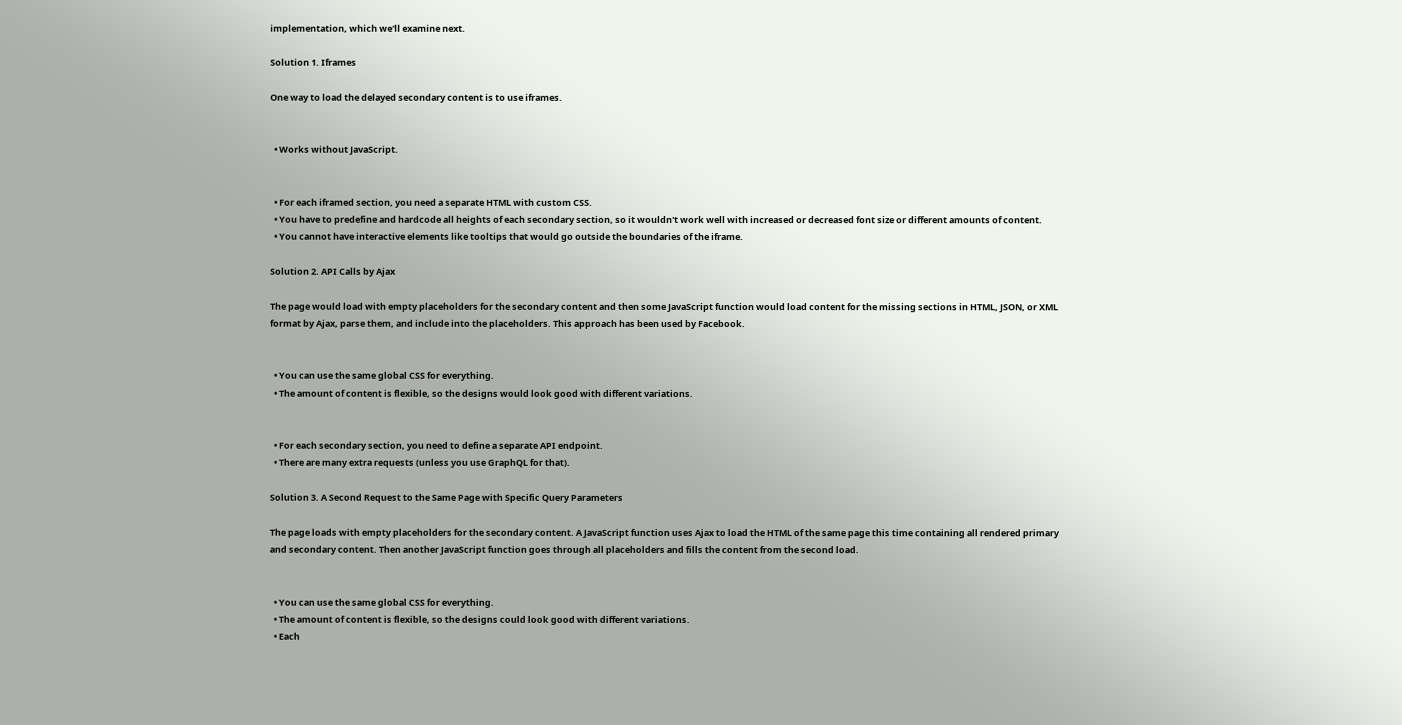implementation, which we'll examine next.

Solution 1. Iframes

One way to load the delayed secondary content is to use iframes.


  • Works without JavaScript.


  • For each iframed section, you need a separate HTML with custom CSS.
  • You have to predefine and hardcode all heights of each secondary section, so it wouldn't work well with increased or decreased font size or different amounts of content.
  • You cannot have interactive elements like tooltips that would go outside the boundaries of the iframe.

Solution 2. API Calls by Ajax

The page would load with empty placeholders for the secondary content and then some JavaScript function would load content for the missing sections in HTML, JSON, or XML format by Ajax, parse them, and include into the placeholders. This approach has been used by Facebook.


  • You can use the same global CSS for everything.
  • The amount of content is flexible, so the designs would look good with different variations.


  • For each secondary section, you need to define a separate API endpoint.
  • There are many extra requests (unless you use GraphQL for that).

Solution 3. A Second Request to the Same Page with Specific Query Parameters

The page loads with empty placeholders for the secondary content. A JavaScript function uses Ajax to load the HTML of the same page this time containing all rendered primary and secondary content. Then another JavaScript function goes through all placeholders and fills the content from the second load.


  • You can use the same global CSS for everything.
  • The amount of content is flexible, so the designs could look good with different variations.
  • Each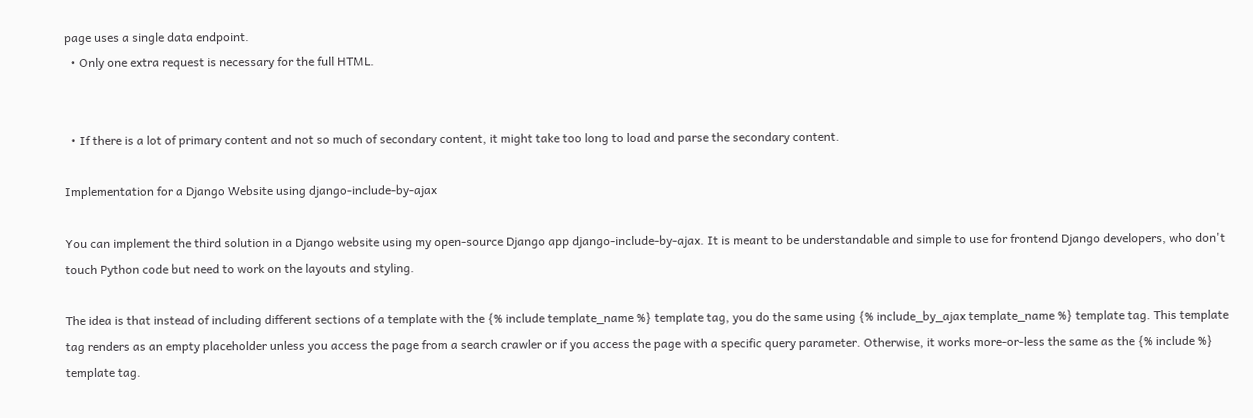page uses a single data endpoint.
  • Only one extra request is necessary for the full HTML.


  • If there is a lot of primary content and not so much of secondary content, it might take too long to load and parse the secondary content.

Implementation for a Django Website using django-include-by-ajax

You can implement the third solution in a Django website using my open-source Django app django-include-by-ajax. It is meant to be understandable and simple to use for frontend Django developers, who don't touch Python code but need to work on the layouts and styling.

The idea is that instead of including different sections of a template with the {% include template_name %} template tag, you do the same using {% include_by_ajax template_name %} template tag. This template tag renders as an empty placeholder unless you access the page from a search crawler or if you access the page with a specific query parameter. Otherwise, it works more-or-less the same as the {% include %} template tag.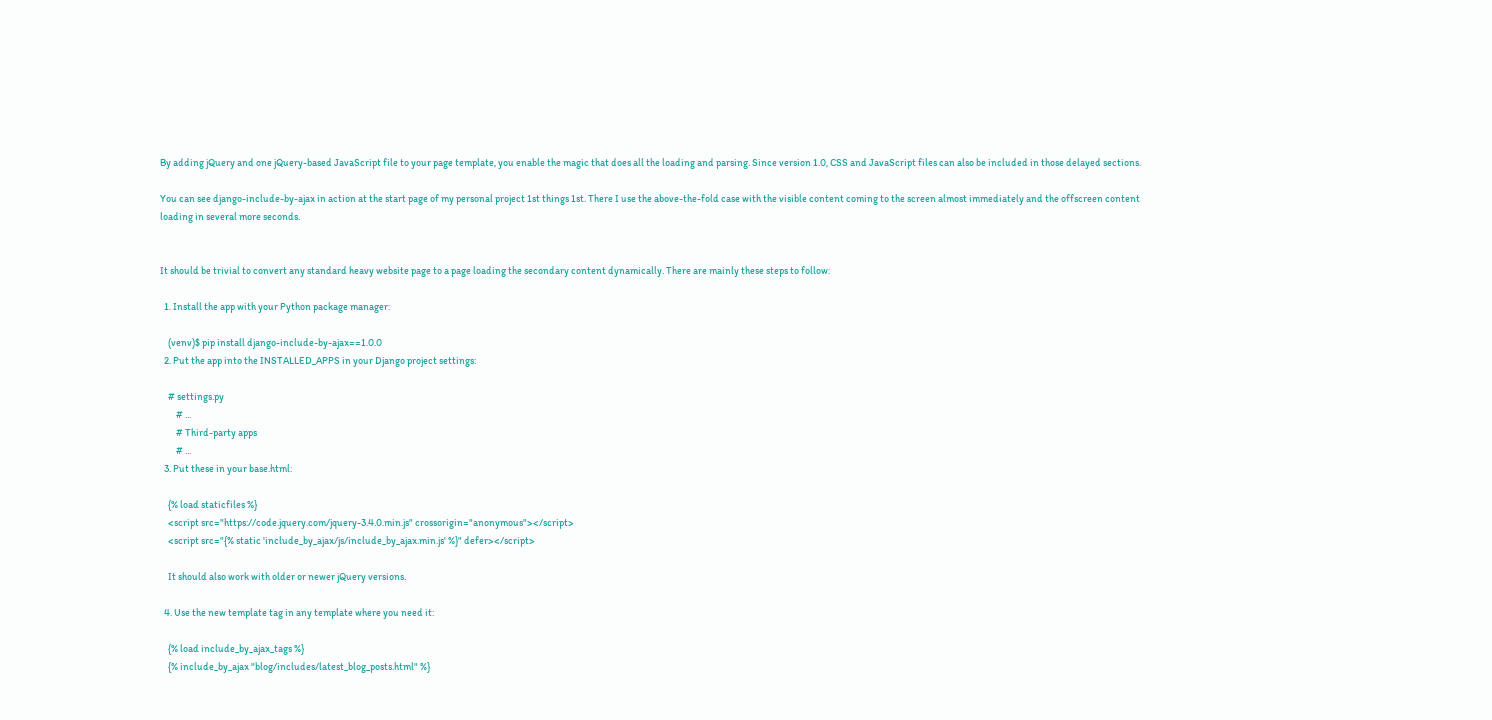By adding jQuery and one jQuery-based JavaScript file to your page template, you enable the magic that does all the loading and parsing. Since version 1.0, CSS and JavaScript files can also be included in those delayed sections.

You can see django-include-by-ajax in action at the start page of my personal project 1st things 1st. There I use the above-the-fold case with the visible content coming to the screen almost immediately and the offscreen content loading in several more seconds.


It should be trivial to convert any standard heavy website page to a page loading the secondary content dynamically. There are mainly these steps to follow:

  1. Install the app with your Python package manager:

    (venv)$ pip install django-include-by-ajax==1.0.0
  2. Put the app into the INSTALLED_APPS in your Django project settings:

    # settings.py
        # ...
        # Third-party apps
        # ...
  3. Put these in your base.html:

    {% load staticfiles %}
    <script src="https://code.jquery.com/jquery-3.4.0.min.js" crossorigin="anonymous"></script>
    <script src="{% static 'include_by_ajax/js/include_by_ajax.min.js' %}" defer></script>

    It should also work with older or newer jQuery versions.

  4. Use the new template tag in any template where you need it:

    {% load include_by_ajax_tags %}
    {% include_by_ajax "blog/includes/latest_blog_posts.html" %}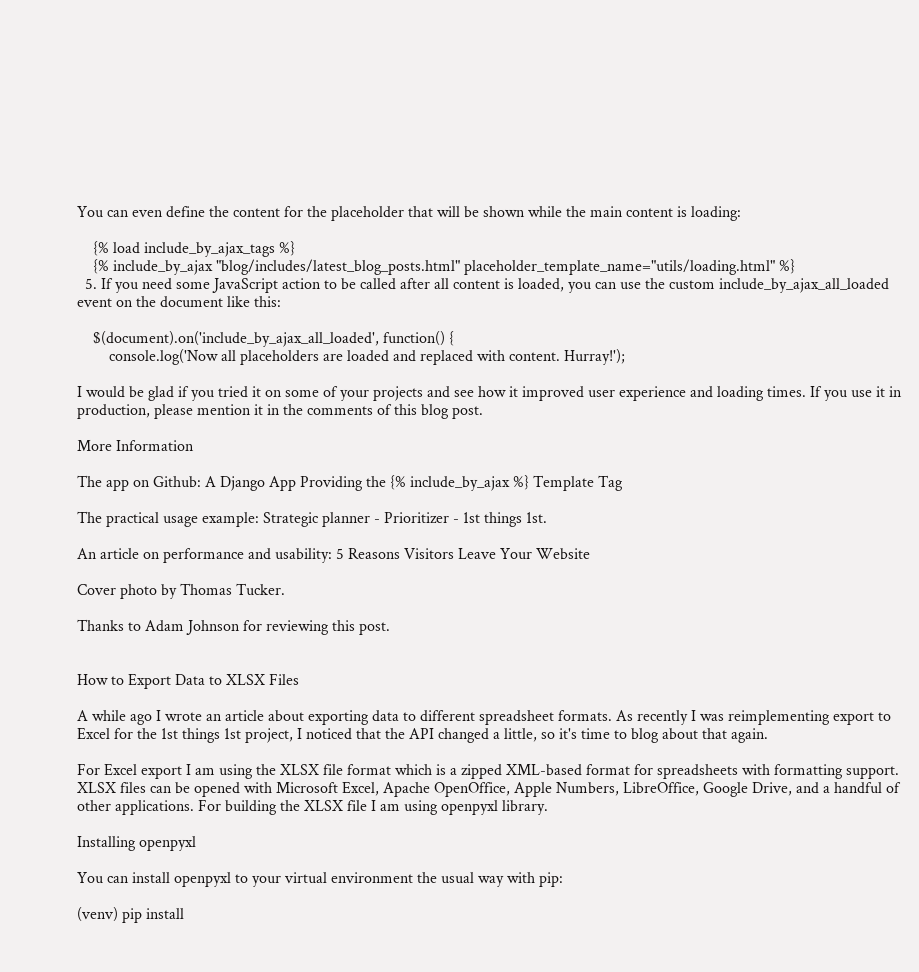You can even define the content for the placeholder that will be shown while the main content is loading:

    {% load include_by_ajax_tags %}
    {% include_by_ajax "blog/includes/latest_blog_posts.html" placeholder_template_name="utils/loading.html" %}
  5. If you need some JavaScript action to be called after all content is loaded, you can use the custom include_by_ajax_all_loaded event on the document like this:

    $(document).on('include_by_ajax_all_loaded', function() {
        console.log('Now all placeholders are loaded and replaced with content. Hurray!');

I would be glad if you tried it on some of your projects and see how it improved user experience and loading times. If you use it in production, please mention it in the comments of this blog post.

More Information

The app on Github: A Django App Providing the {% include_by_ajax %} Template Tag

The practical usage example: Strategic planner - Prioritizer - 1st things 1st.

An article on performance and usability: 5 Reasons Visitors Leave Your Website

Cover photo by Thomas Tucker.

Thanks to Adam Johnson for reviewing this post.


How to Export Data to XLSX Files

A while ago I wrote an article about exporting data to different spreadsheet formats. As recently I was reimplementing export to Excel for the 1st things 1st project, I noticed that the API changed a little, so it's time to blog about that again.

For Excel export I am using the XLSX file format which is a zipped XML-based format for spreadsheets with formatting support. XLSX files can be opened with Microsoft Excel, Apache OpenOffice, Apple Numbers, LibreOffice, Google Drive, and a handful of other applications. For building the XLSX file I am using openpyxl library.

Installing openpyxl

You can install openpyxl to your virtual environment the usual way with pip:

(venv) pip install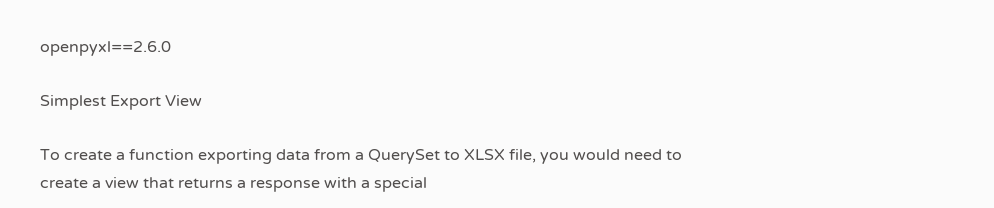openpyxl==2.6.0

Simplest Export View

To create a function exporting data from a QuerySet to XLSX file, you would need to create a view that returns a response with a special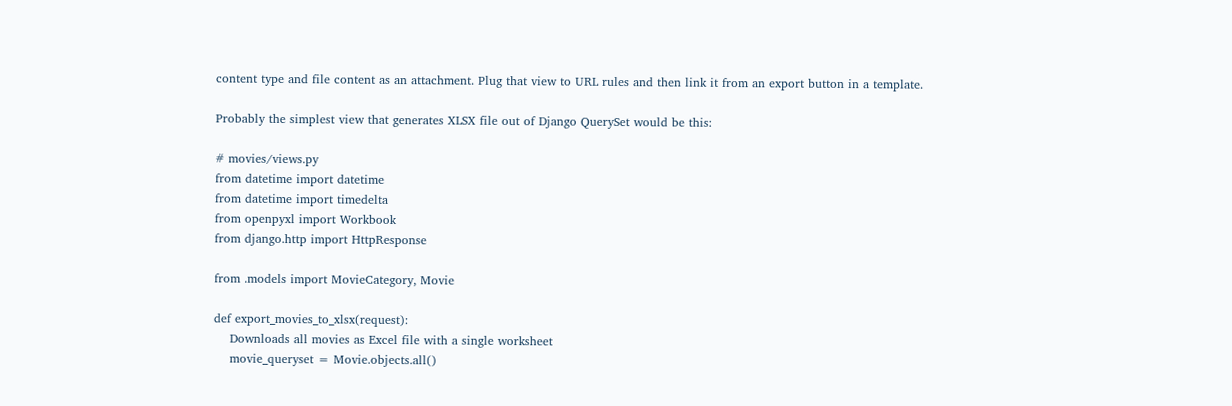content type and file content as an attachment. Plug that view to URL rules and then link it from an export button in a template.

Probably the simplest view that generates XLSX file out of Django QuerySet would be this:

# movies/views.py
from datetime import datetime
from datetime import timedelta
from openpyxl import Workbook
from django.http import HttpResponse

from .models import MovieCategory, Movie

def export_movies_to_xlsx(request):
    Downloads all movies as Excel file with a single worksheet
    movie_queryset = Movie.objects.all()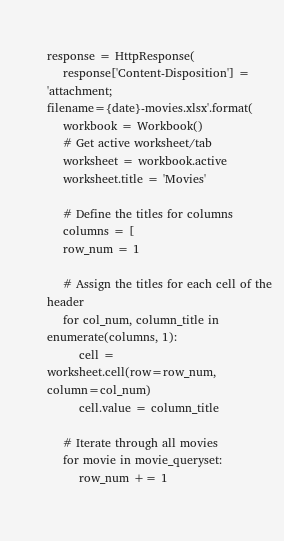response = HttpResponse(
    response['Content-Disposition'] = 'attachment; filename={date}-movies.xlsx'.format(
    workbook = Workbook()
    # Get active worksheet/tab
    worksheet = workbook.active
    worksheet.title = 'Movies'

    # Define the titles for columns
    columns = [
    row_num = 1

    # Assign the titles for each cell of the header
    for col_num, column_title in enumerate(columns, 1):
        cell = worksheet.cell(row=row_num, column=col_num)
        cell.value = column_title

    # Iterate through all movies
    for movie in movie_queryset:
        row_num += 1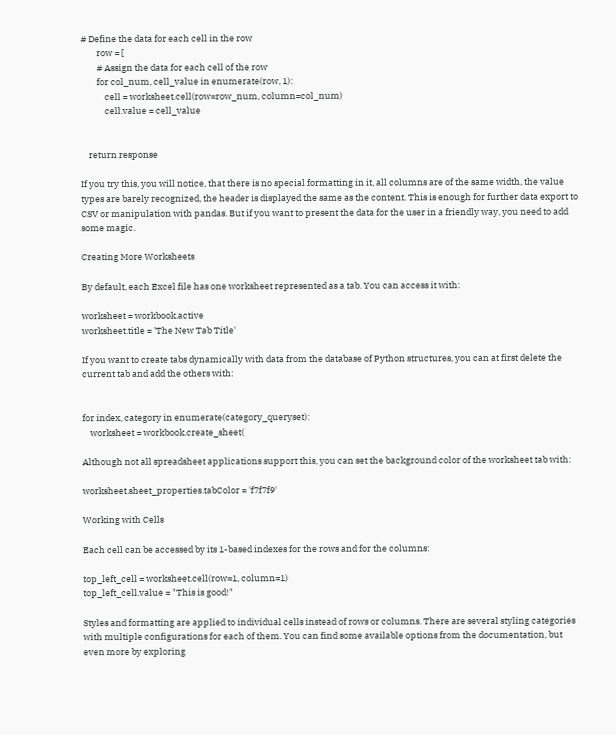# Define the data for each cell in the row
        row = [
        # Assign the data for each cell of the row
        for col_num, cell_value in enumerate(row, 1):
            cell = worksheet.cell(row=row_num, column=col_num)
            cell.value = cell_value


    return response

If you try this, you will notice, that there is no special formatting in it, all columns are of the same width, the value types are barely recognized, the header is displayed the same as the content. This is enough for further data export to CSV or manipulation with pandas. But if you want to present the data for the user in a friendly way, you need to add some magic.

Creating More Worksheets

By default, each Excel file has one worksheet represented as a tab. You can access it with:

worksheet = workbook.active
worksheet.title = 'The New Tab Title'

If you want to create tabs dynamically with data from the database of Python structures, you can at first delete the current tab and add the others with:


for index, category in enumerate(category_queryset):
    worksheet = workbook.create_sheet(

Although not all spreadsheet applications support this, you can set the background color of the worksheet tab with:

worksheet.sheet_properties.tabColor = 'f7f7f9'

Working with Cells

Each cell can be accessed by its 1-based indexes for the rows and for the columns:

top_left_cell = worksheet.cell(row=1, column=1)
top_left_cell.value = "This is good!"

Styles and formatting are applied to individual cells instead of rows or columns. There are several styling categories with multiple configurations for each of them. You can find some available options from the documentation, but even more by exploring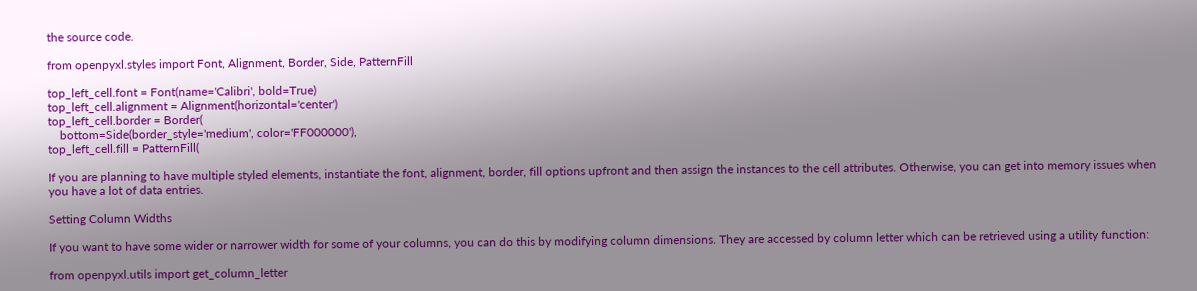the source code.

from openpyxl.styles import Font, Alignment, Border, Side, PatternFill

top_left_cell.font = Font(name='Calibri', bold=True)
top_left_cell.alignment = Alignment(horizontal='center')
top_left_cell.border = Border(
    bottom=Side(border_style='medium', color='FF000000'),
top_left_cell.fill = PatternFill(

If you are planning to have multiple styled elements, instantiate the font, alignment, border, fill options upfront and then assign the instances to the cell attributes. Otherwise, you can get into memory issues when you have a lot of data entries.

Setting Column Widths

If you want to have some wider or narrower width for some of your columns, you can do this by modifying column dimensions. They are accessed by column letter which can be retrieved using a utility function:

from openpyxl.utils import get_column_letter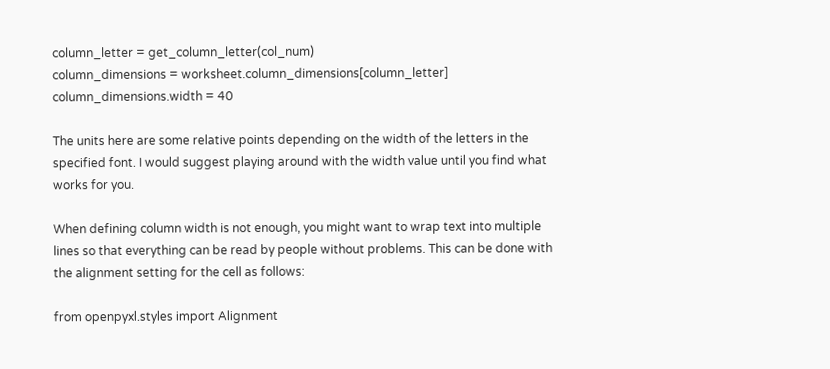column_letter = get_column_letter(col_num)
column_dimensions = worksheet.column_dimensions[column_letter]
column_dimensions.width = 40

The units here are some relative points depending on the width of the letters in the specified font. I would suggest playing around with the width value until you find what works for you.

When defining column width is not enough, you might want to wrap text into multiple lines so that everything can be read by people without problems. This can be done with the alignment setting for the cell as follows:

from openpyxl.styles import Alignment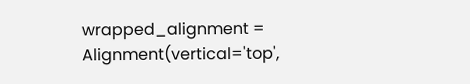wrapped_alignment = Alignment(vertical='top',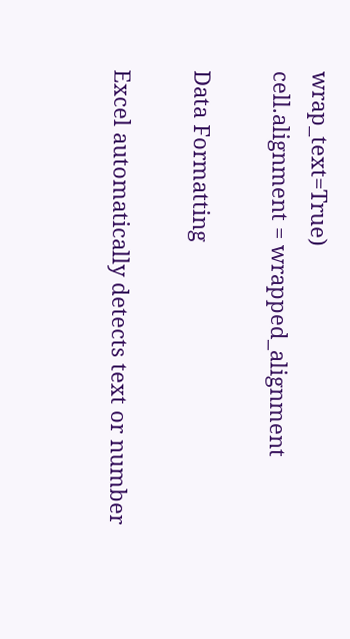wrap_text=True)
cell.alignment = wrapped_alignment

Data Formatting

Excel automatically detects text or number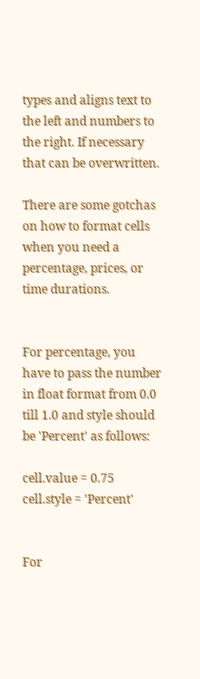types and aligns text to the left and numbers to the right. If necessary that can be overwritten.

There are some gotchas on how to format cells when you need a percentage, prices, or time durations.


For percentage, you have to pass the number in float format from 0.0 till 1.0 and style should be 'Percent' as follows:

cell.value = 0.75
cell.style = 'Percent'


For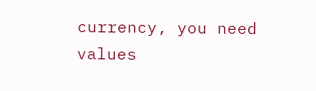currency, you need values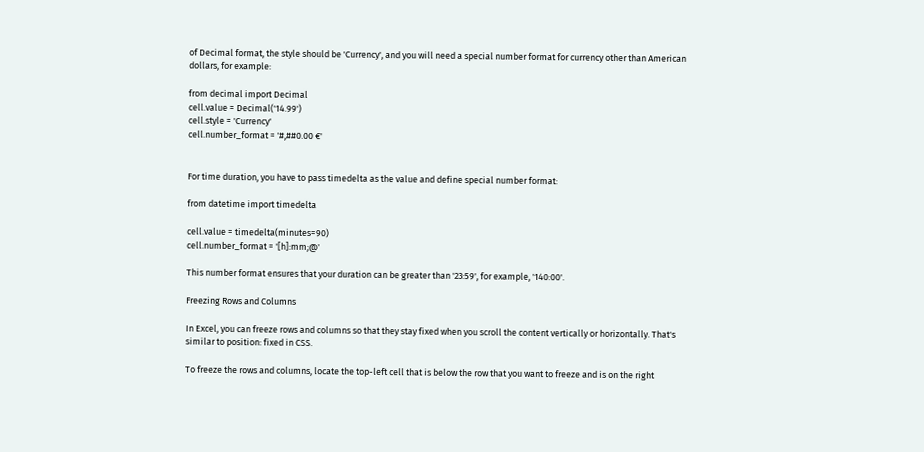of Decimal format, the style should be 'Currency', and you will need a special number format for currency other than American dollars, for example:

from decimal import Decimal
cell.value = Decimal('14.99')
cell.style = 'Currency'
cell.number_format = '#,##0.00 €'


For time duration, you have to pass timedelta as the value and define special number format:

from datetime import timedelta

cell.value = timedelta(minutes=90)
cell.number_format = '[h]:mm;@'

This number format ensures that your duration can be greater than '23:59', for example, '140:00'.

Freezing Rows and Columns

In Excel, you can freeze rows and columns so that they stay fixed when you scroll the content vertically or horizontally. That's similar to position: fixed in CSS.

To freeze the rows and columns, locate the top-left cell that is below the row that you want to freeze and is on the right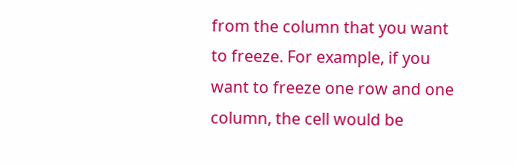from the column that you want to freeze. For example, if you want to freeze one row and one column, the cell would be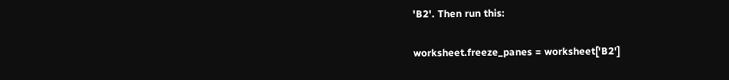'B2'. Then run this:

worksheet.freeze_panes = worksheet['B2']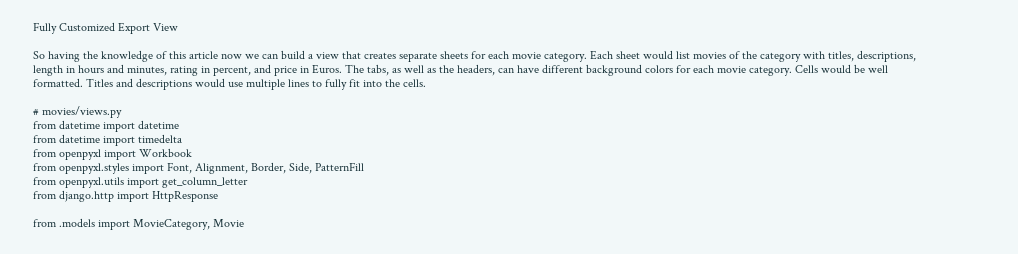Fully Customized Export View

So having the knowledge of this article now we can build a view that creates separate sheets for each movie category. Each sheet would list movies of the category with titles, descriptions, length in hours and minutes, rating in percent, and price in Euros. The tabs, as well as the headers, can have different background colors for each movie category. Cells would be well formatted. Titles and descriptions would use multiple lines to fully fit into the cells.

# movies/views.py
from datetime import datetime
from datetime import timedelta
from openpyxl import Workbook
from openpyxl.styles import Font, Alignment, Border, Side, PatternFill
from openpyxl.utils import get_column_letter
from django.http import HttpResponse

from .models import MovieCategory, Movie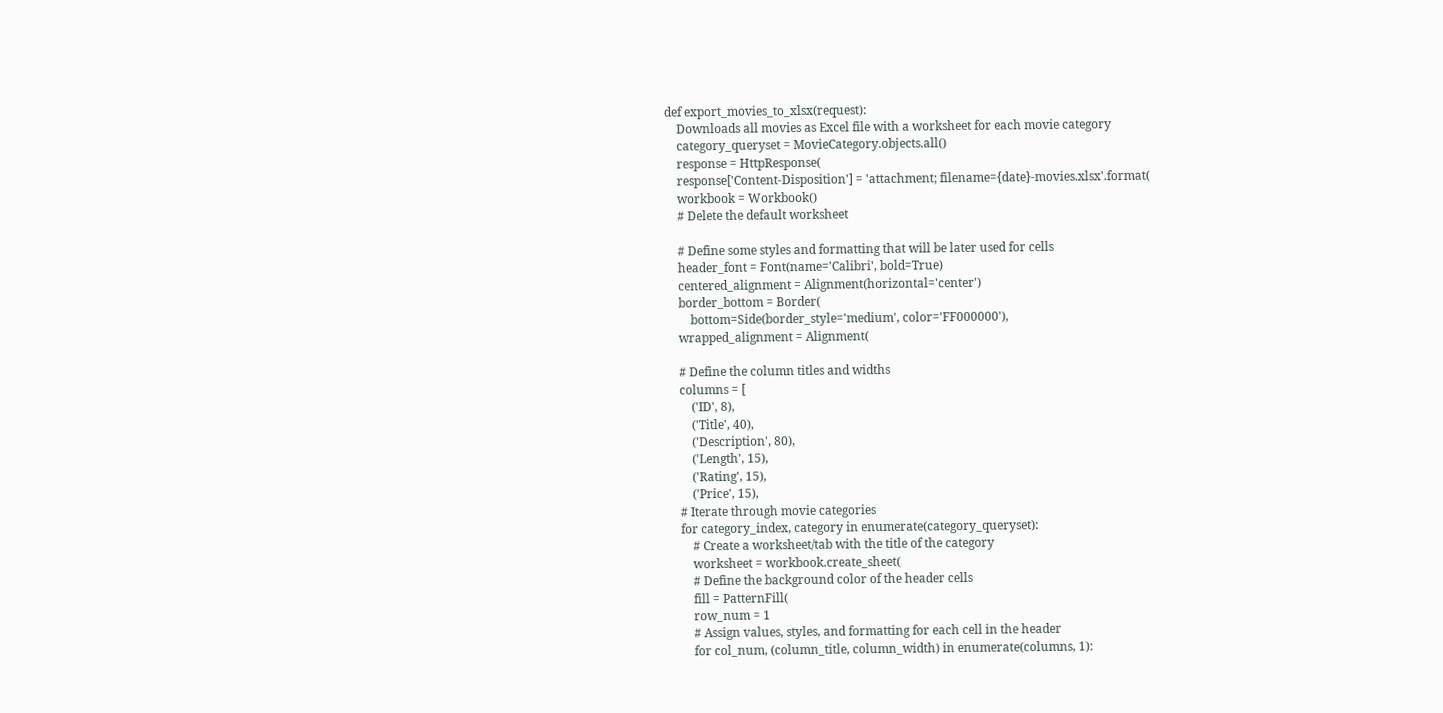def export_movies_to_xlsx(request):
    Downloads all movies as Excel file with a worksheet for each movie category
    category_queryset = MovieCategory.objects.all()
    response = HttpResponse(
    response['Content-Disposition'] = 'attachment; filename={date}-movies.xlsx'.format(
    workbook = Workbook()
    # Delete the default worksheet

    # Define some styles and formatting that will be later used for cells
    header_font = Font(name='Calibri', bold=True)
    centered_alignment = Alignment(horizontal='center')
    border_bottom = Border(
        bottom=Side(border_style='medium', color='FF000000'),
    wrapped_alignment = Alignment(

    # Define the column titles and widths
    columns = [
        ('ID', 8),
        ('Title', 40),
        ('Description', 80),
        ('Length', 15),
        ('Rating', 15),
        ('Price', 15),
    # Iterate through movie categories
    for category_index, category in enumerate(category_queryset):
        # Create a worksheet/tab with the title of the category
        worksheet = workbook.create_sheet(
        # Define the background color of the header cells
        fill = PatternFill(
        row_num = 1
        # Assign values, styles, and formatting for each cell in the header
        for col_num, (column_title, column_width) in enumerate(columns, 1):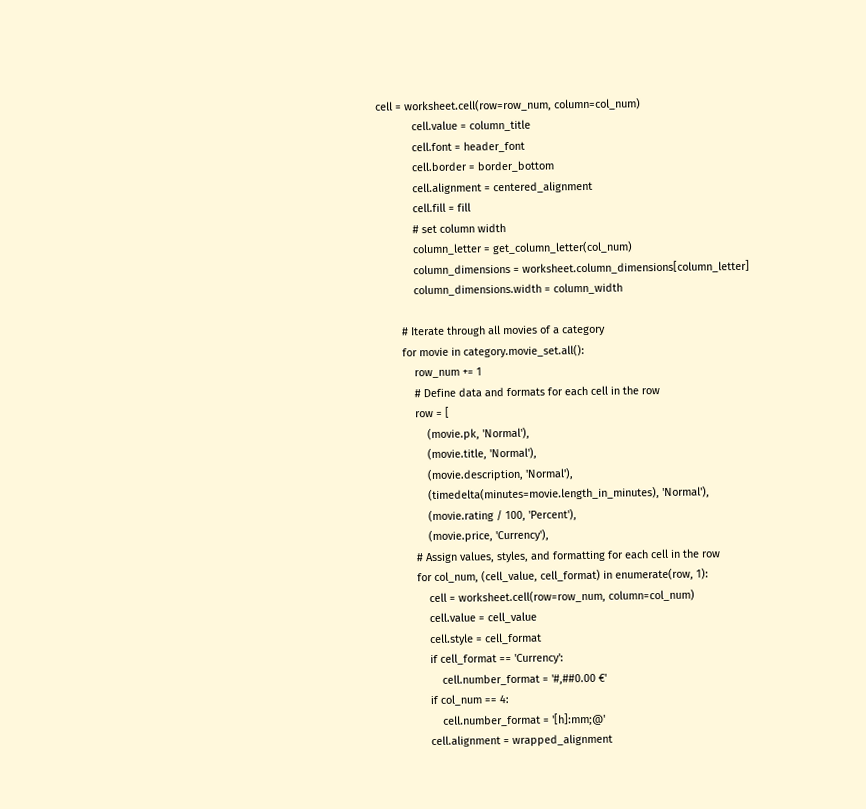cell = worksheet.cell(row=row_num, column=col_num)
            cell.value = column_title
            cell.font = header_font
            cell.border = border_bottom
            cell.alignment = centered_alignment
            cell.fill = fill
            # set column width
            column_letter = get_column_letter(col_num)
            column_dimensions = worksheet.column_dimensions[column_letter]
            column_dimensions.width = column_width

        # Iterate through all movies of a category
        for movie in category.movie_set.all():
            row_num += 1
            # Define data and formats for each cell in the row
            row = [
                (movie.pk, 'Normal'),
                (movie.title, 'Normal'),
                (movie.description, 'Normal'),
                (timedelta(minutes=movie.length_in_minutes), 'Normal'),
                (movie.rating / 100, 'Percent'),
                (movie.price, 'Currency'),
            # Assign values, styles, and formatting for each cell in the row
            for col_num, (cell_value, cell_format) in enumerate(row, 1):
                cell = worksheet.cell(row=row_num, column=col_num)
                cell.value = cell_value
                cell.style = cell_format
                if cell_format == 'Currency':
                    cell.number_format = '#,##0.00 €'
                if col_num == 4:
                    cell.number_format = '[h]:mm;@'
                cell.alignment = wrapped_alignment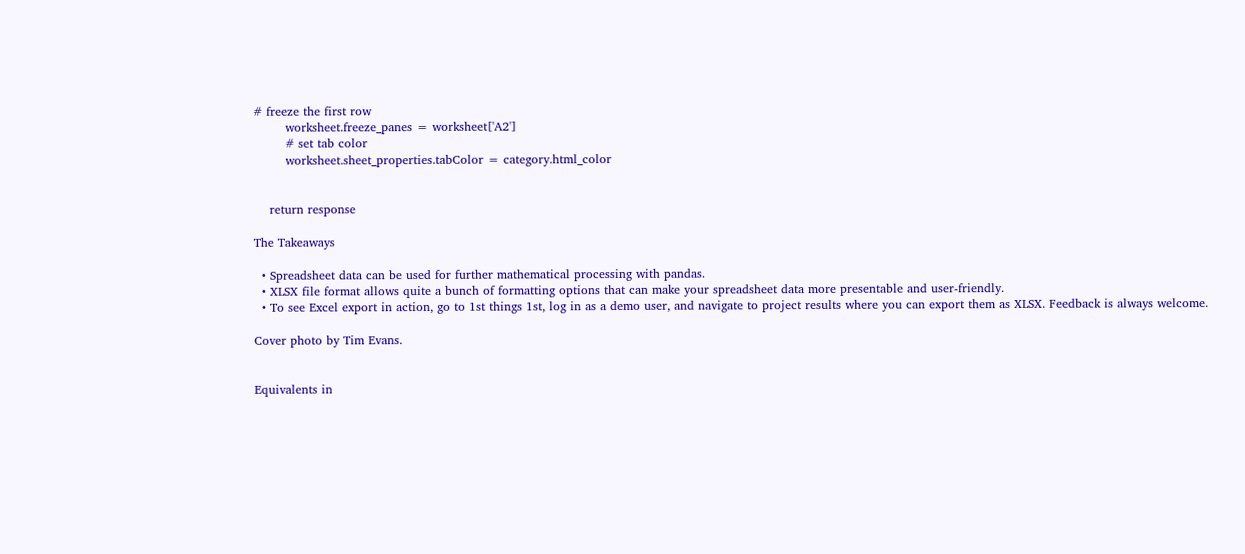# freeze the first row
        worksheet.freeze_panes = worksheet['A2']
        # set tab color
        worksheet.sheet_properties.tabColor = category.html_color


    return response

The Takeaways

  • Spreadsheet data can be used for further mathematical processing with pandas.
  • XLSX file format allows quite a bunch of formatting options that can make your spreadsheet data more presentable and user-friendly.
  • To see Excel export in action, go to 1st things 1st, log in as a demo user, and navigate to project results where you can export them as XLSX. Feedback is always welcome.

Cover photo by Tim Evans.


Equivalents in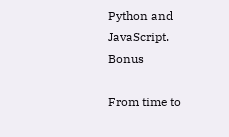Python and JavaScript. Bonus

From time to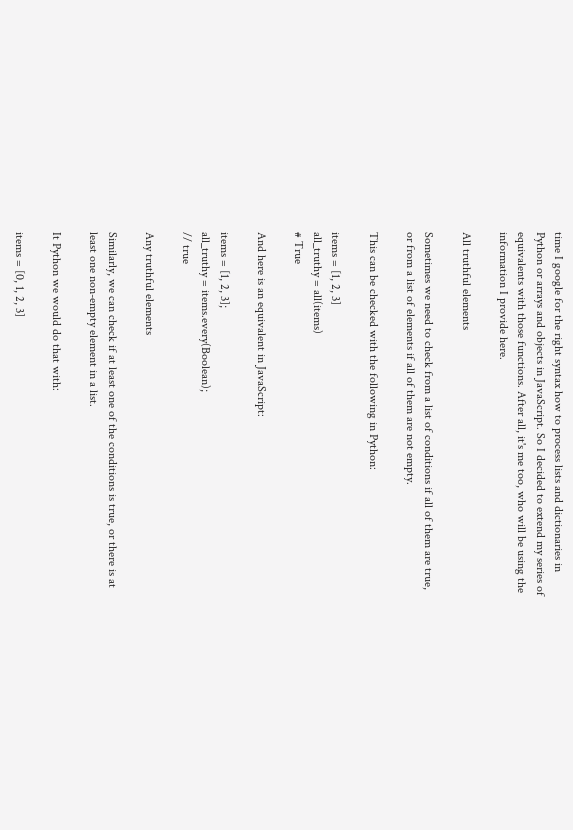time I google for the right syntax how to process lists and dictionaries in Python or arrays and objects in JavaScript. So I decided to extend my series of equivalents with those functions. After all, it's me too, who will be using the information I provide here.

All truthful elements

Sometimes we need to check from a list of conditions if all of them are true, or from a list of elements if all of them are not empty.

This can be checked with the following in Python:

items = [1, 2, 3]
all_truthy = all(items)
# True

And here is an equivalent in JavaScript:

items = [1, 2, 3];
all_truthy = items.every(Boolean);
// true

Any truthful elements

Similarly, we can check if at least one of the conditions is true, or there is at least one non-empty element in a list.

It Python we would do that with:

items = [0, 1, 2, 3]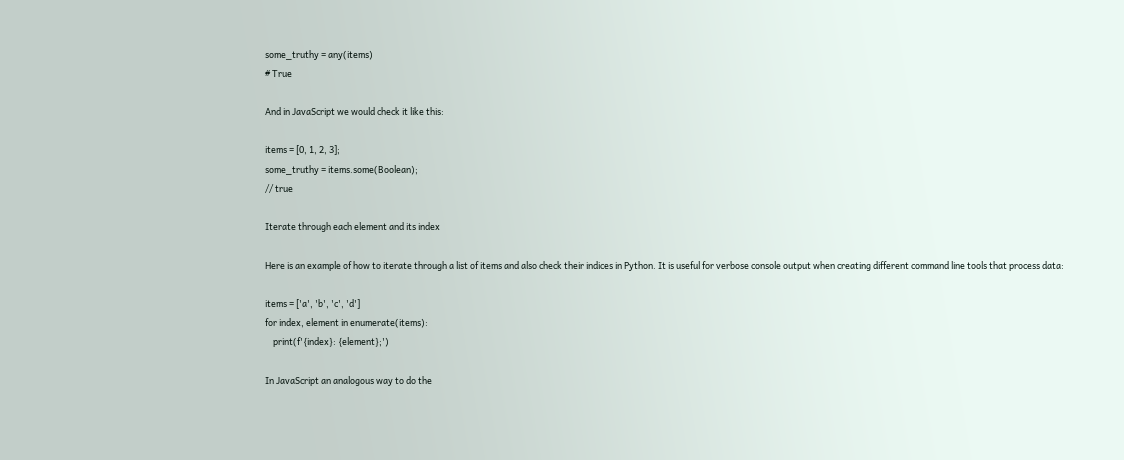some_truthy = any(items)
# True

And in JavaScript we would check it like this:

items = [0, 1, 2, 3];
some_truthy = items.some(Boolean);
// true

Iterate through each element and its index

Here is an example of how to iterate through a list of items and also check their indices in Python. It is useful for verbose console output when creating different command line tools that process data:

items = ['a', 'b', 'c', 'd']
for index, element in enumerate(items):
    print(f'{index}: {element};')

In JavaScript an analogous way to do the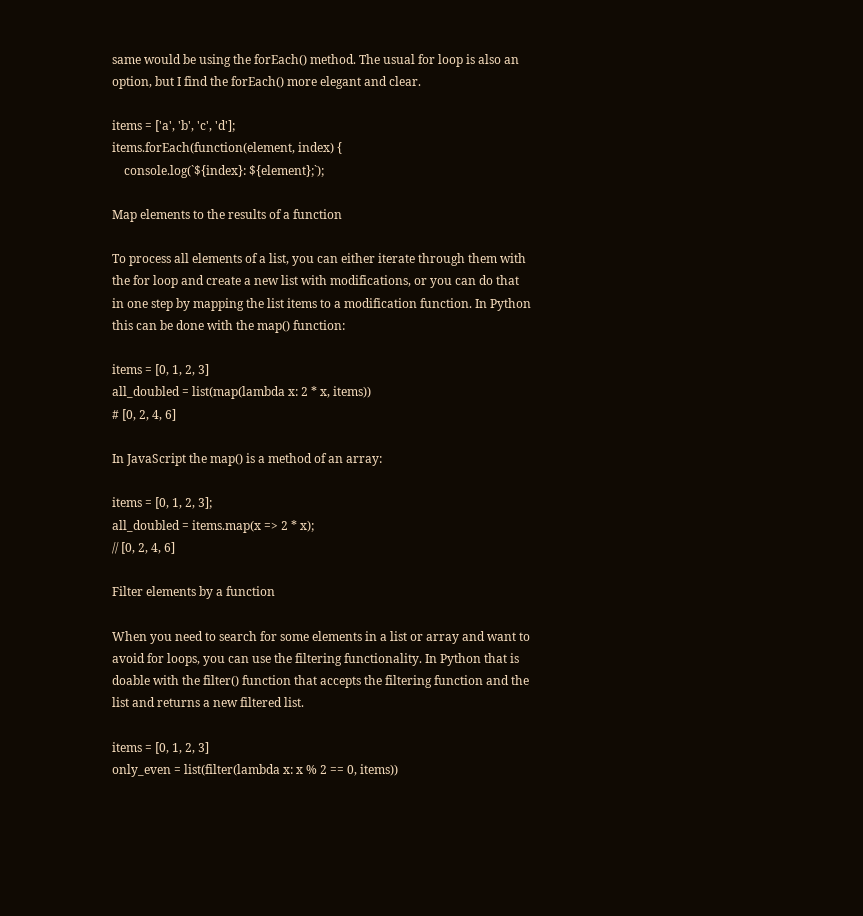same would be using the forEach() method. The usual for loop is also an option, but I find the forEach() more elegant and clear.

items = ['a', 'b', 'c', 'd'];
items.forEach(function(element, index) {
    console.log(`${index}: ${element};`);

Map elements to the results of a function

To process all elements of a list, you can either iterate through them with the for loop and create a new list with modifications, or you can do that in one step by mapping the list items to a modification function. In Python this can be done with the map() function:

items = [0, 1, 2, 3]
all_doubled = list(map(lambda x: 2 * x, items))
# [0, 2, 4, 6]

In JavaScript the map() is a method of an array:

items = [0, 1, 2, 3];
all_doubled = items.map(x => 2 * x);
// [0, 2, 4, 6]

Filter elements by a function

When you need to search for some elements in a list or array and want to avoid for loops, you can use the filtering functionality. In Python that is doable with the filter() function that accepts the filtering function and the list and returns a new filtered list.

items = [0, 1, 2, 3]
only_even = list(filter(lambda x: x % 2 == 0, items))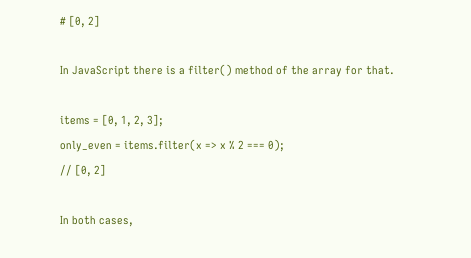# [0, 2]

In JavaScript there is a filter() method of the array for that.

items = [0, 1, 2, 3];
only_even = items.filter(x => x % 2 === 0);
// [0, 2]

In both cases,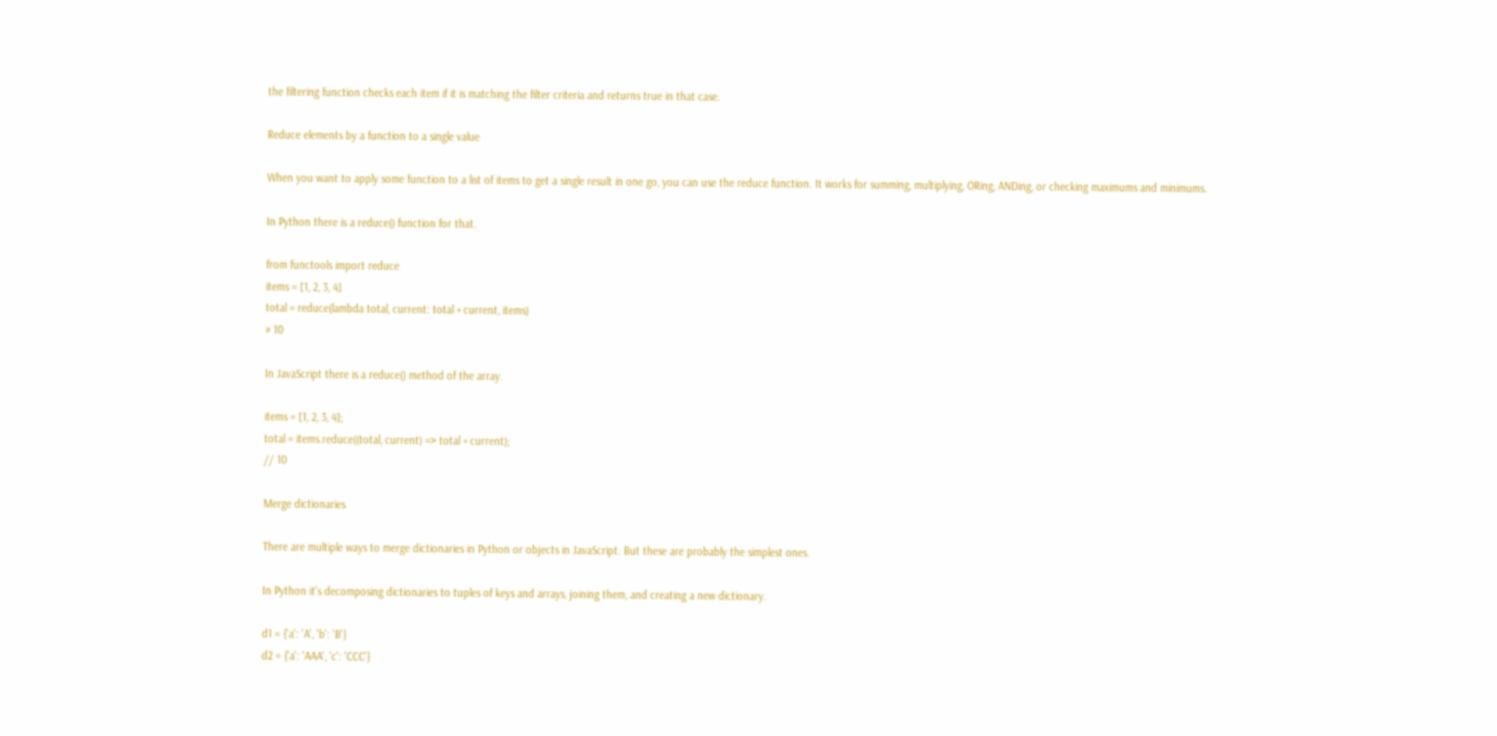the filtering function checks each item if it is matching the filter criteria and returns true in that case.

Reduce elements by a function to a single value

When you want to apply some function to a list of items to get a single result in one go, you can use the reduce function. It works for summing, multiplying, ORing, ANDing, or checking maximums and minimums.

In Python there is a reduce() function for that.

from functools import reduce
items = [1, 2, 3, 4]
total = reduce(lambda total, current: total + current, items)
# 10

In JavaScript there is a reduce() method of the array.

items = [1, 2, 3, 4];
total = items.reduce((total, current) => total + current);
// 10

Merge dictionaries

There are multiple ways to merge dictionaries in Python or objects in JavaScript. But these are probably the simplest ones.

In Python it's decomposing dictionaries to tuples of keys and arrays, joining them, and creating a new dictionary.

d1 = {'a': 'A', 'b': 'B'}
d2 = {'a': 'AAA', 'c': 'CCC'}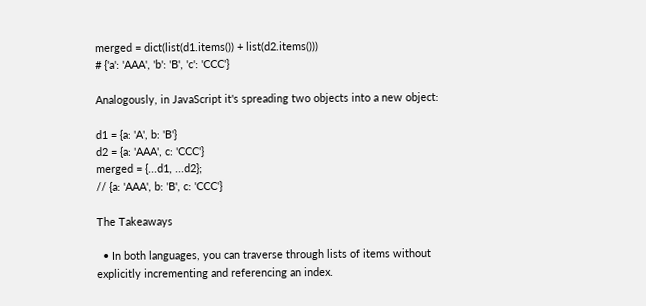merged = dict(list(d1.items()) + list(d2.items()))
# {'a': 'AAA', 'b': 'B', 'c': 'CCC'}

Analogously, in JavaScript it's spreading two objects into a new object:

d1 = {a: 'A', b: 'B'}
d2 = {a: 'AAA', c: 'CCC'}
merged = {...d1, ...d2};
// {a: 'AAA', b: 'B', c: 'CCC'}

The Takeaways

  • In both languages, you can traverse through lists of items without explicitly incrementing and referencing an index.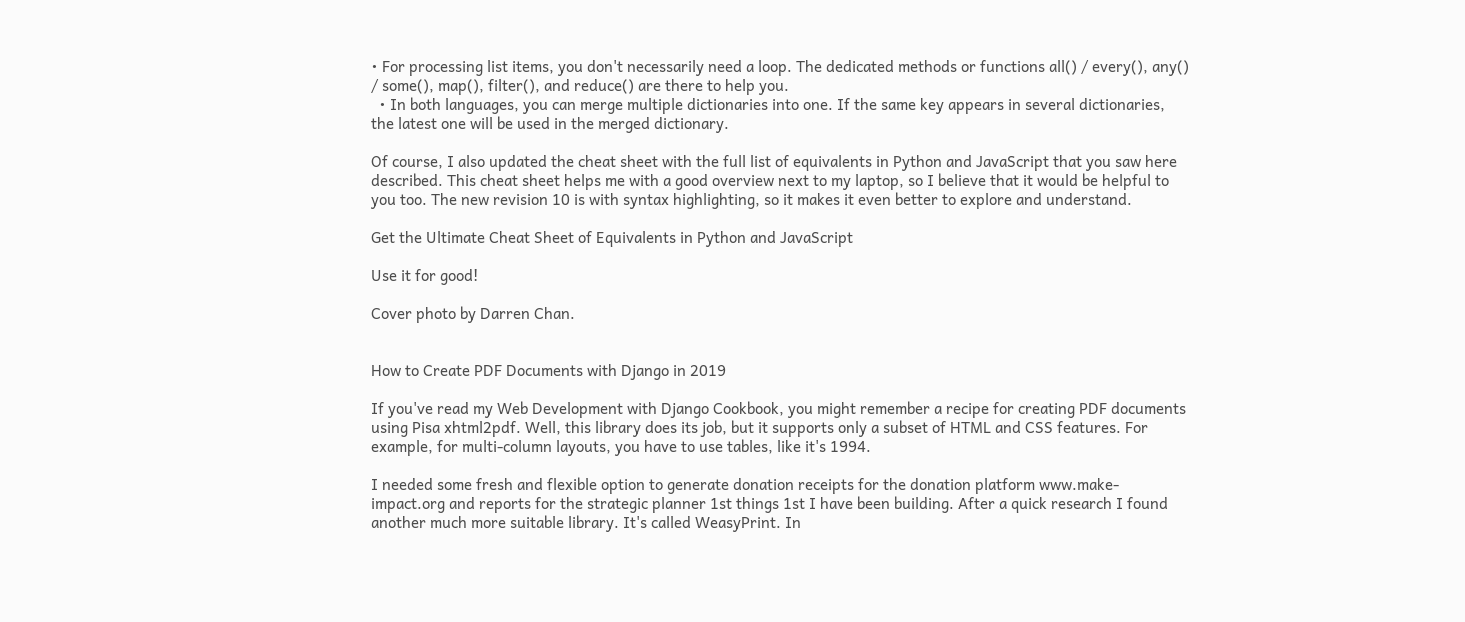• For processing list items, you don't necessarily need a loop. The dedicated methods or functions all() / every(), any() / some(), map(), filter(), and reduce() are there to help you.
  • In both languages, you can merge multiple dictionaries into one. If the same key appears in several dictionaries, the latest one will be used in the merged dictionary.

Of course, I also updated the cheat sheet with the full list of equivalents in Python and JavaScript that you saw here described. This cheat sheet helps me with a good overview next to my laptop, so I believe that it would be helpful to you too. The new revision 10 is with syntax highlighting, so it makes it even better to explore and understand.

Get the Ultimate Cheat Sheet of Equivalents in Python and JavaScript

Use it for good!

Cover photo by Darren Chan.


How to Create PDF Documents with Django in 2019

If you've read my Web Development with Django Cookbook, you might remember a recipe for creating PDF documents using Pisa xhtml2pdf. Well, this library does its job, but it supports only a subset of HTML and CSS features. For example, for multi-column layouts, you have to use tables, like it's 1994.

I needed some fresh and flexible option to generate donation receipts for the donation platform www.make-impact.org and reports for the strategic planner 1st things 1st I have been building. After a quick research I found another much more suitable library. It's called WeasyPrint. In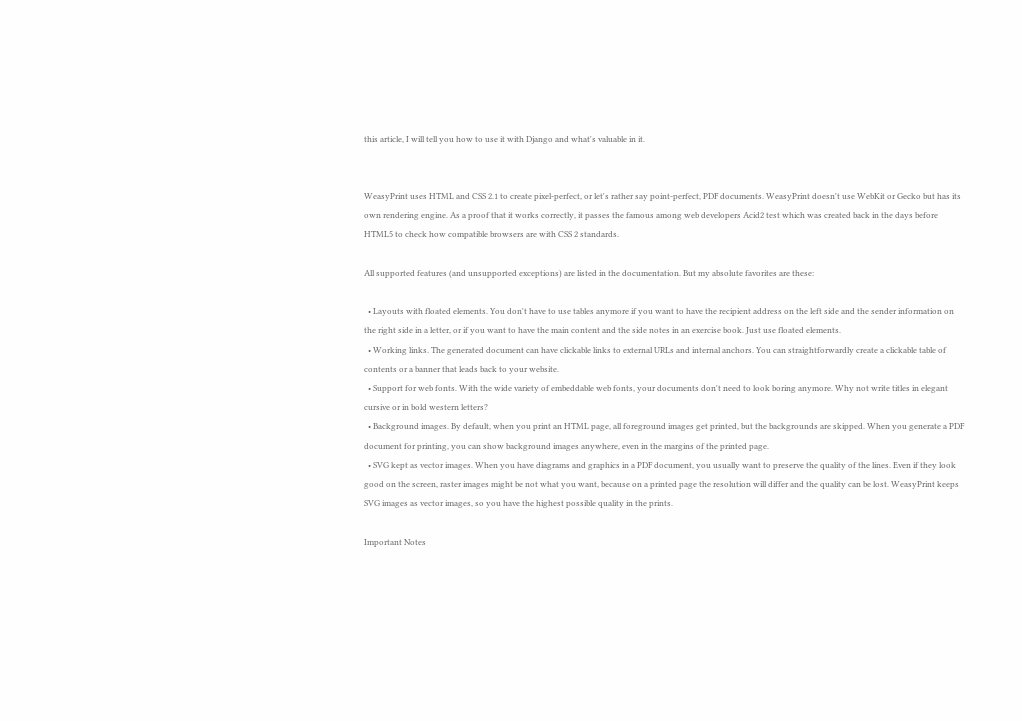this article, I will tell you how to use it with Django and what's valuable in it.


WeasyPrint uses HTML and CSS 2.1 to create pixel-perfect, or let's rather say point-perfect, PDF documents. WeasyPrint doesn't use WebKit or Gecko but has its own rendering engine. As a proof that it works correctly, it passes the famous among web developers Acid2 test which was created back in the days before HTML5 to check how compatible browsers are with CSS 2 standards.

All supported features (and unsupported exceptions) are listed in the documentation. But my absolute favorites are these:

  • Layouts with floated elements. You don't have to use tables anymore if you want to have the recipient address on the left side and the sender information on the right side in a letter, or if you want to have the main content and the side notes in an exercise book. Just use floated elements.
  • Working links. The generated document can have clickable links to external URLs and internal anchors. You can straightforwardly create a clickable table of contents or a banner that leads back to your website.
  • Support for web fonts. With the wide variety of embeddable web fonts, your documents don't need to look boring anymore. Why not write titles in elegant cursive or in bold western letters?
  • Background images. By default, when you print an HTML page, all foreground images get printed, but the backgrounds are skipped. When you generate a PDF document for printing, you can show background images anywhere, even in the margins of the printed page.
  • SVG kept as vector images. When you have diagrams and graphics in a PDF document, you usually want to preserve the quality of the lines. Even if they look good on the screen, raster images might be not what you want, because on a printed page the resolution will differ and the quality can be lost. WeasyPrint keeps SVG images as vector images, so you have the highest possible quality in the prints.

Important Notes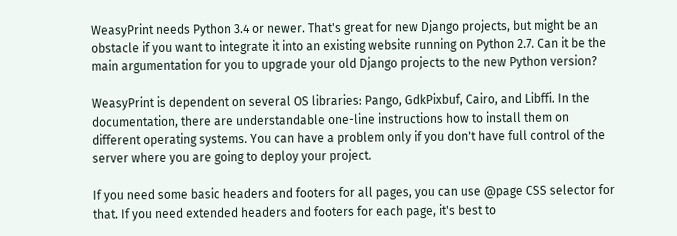WeasyPrint needs Python 3.4 or newer. That's great for new Django projects, but might be an obstacle if you want to integrate it into an existing website running on Python 2.7. Can it be the main argumentation for you to upgrade your old Django projects to the new Python version?

WeasyPrint is dependent on several OS libraries: Pango, GdkPixbuf, Cairo, and Libffi. In the documentation, there are understandable one-line instructions how to install them on different operating systems. You can have a problem only if you don't have full control of the server where you are going to deploy your project.

If you need some basic headers and footers for all pages, you can use @page CSS selector for that. If you need extended headers and footers for each page, it's best to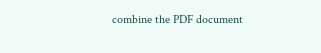combine the PDF document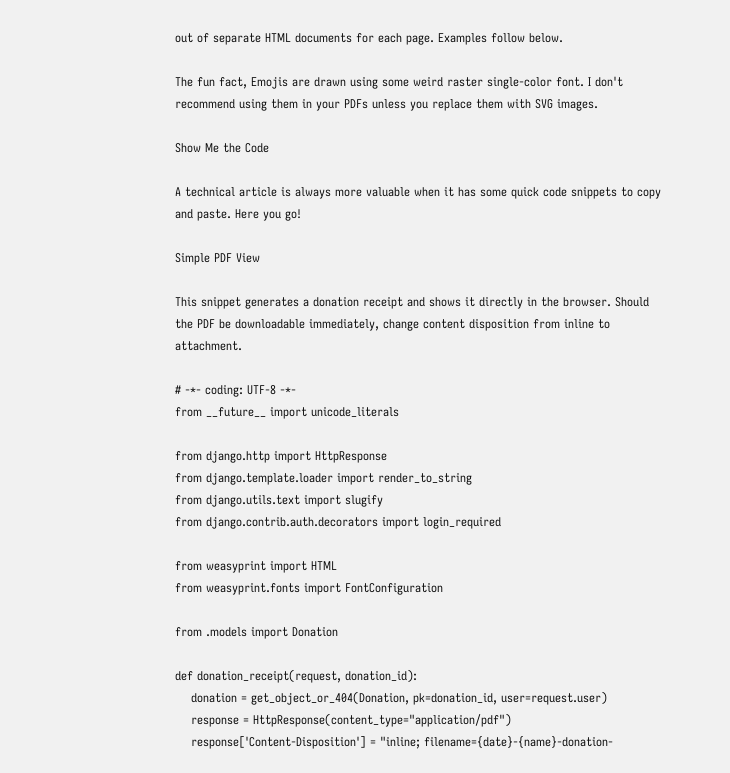out of separate HTML documents for each page. Examples follow below.

The fun fact, Emojis are drawn using some weird raster single-color font. I don't recommend using them in your PDFs unless you replace them with SVG images.

Show Me the Code

A technical article is always more valuable when it has some quick code snippets to copy and paste. Here you go!

Simple PDF View

This snippet generates a donation receipt and shows it directly in the browser. Should the PDF be downloadable immediately, change content disposition from inline to attachment.

# -*- coding: UTF-8 -*-
from __future__ import unicode_literals

from django.http import HttpResponse
from django.template.loader import render_to_string
from django.utils.text import slugify
from django.contrib.auth.decorators import login_required

from weasyprint import HTML
from weasyprint.fonts import FontConfiguration

from .models import Donation

def donation_receipt(request, donation_id):
    donation = get_object_or_404(Donation, pk=donation_id, user=request.user)
    response = HttpResponse(content_type="application/pdf")
    response['Content-Disposition'] = "inline; filename={date}-{name}-donation-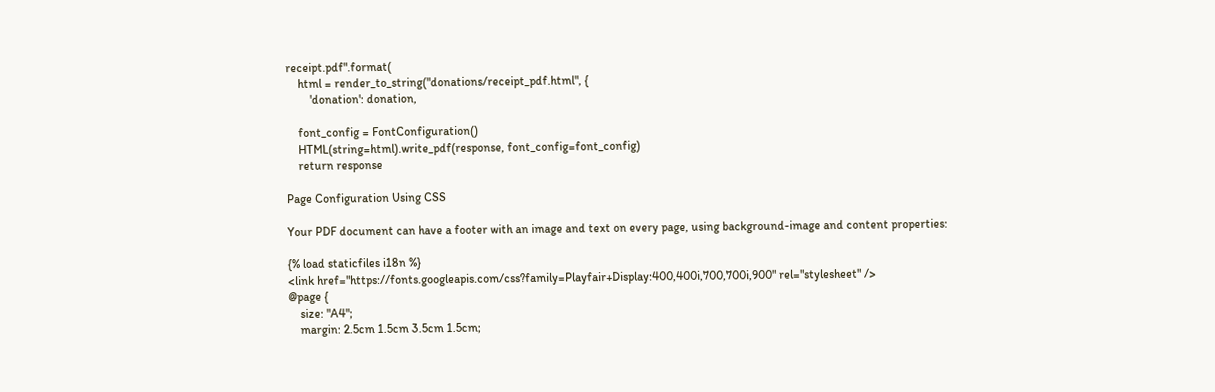receipt.pdf".format(
    html = render_to_string("donations/receipt_pdf.html", {
        'donation': donation,

    font_config = FontConfiguration()
    HTML(string=html).write_pdf(response, font_config=font_config)
    return response

Page Configuration Using CSS

Your PDF document can have a footer with an image and text on every page, using background-image and content properties:

{% load staticfiles i18n %}
<link href="https://fonts.googleapis.com/css?family=Playfair+Display:400,400i,700,700i,900" rel="stylesheet" />
@page {
    size: "A4";
    margin: 2.5cm 1.5cm 3.5cm 1.5cm;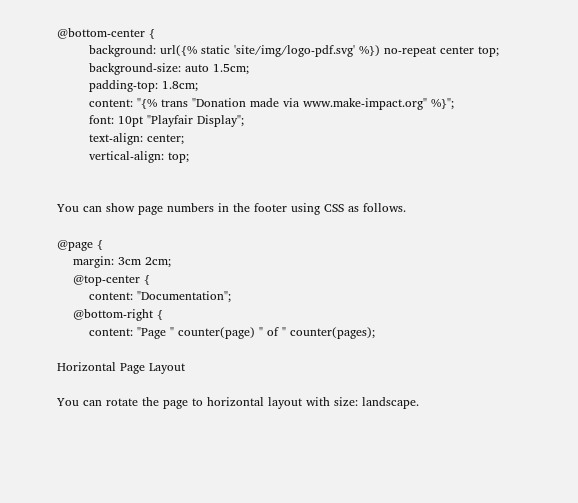@bottom-center {
        background: url({% static 'site/img/logo-pdf.svg' %}) no-repeat center top;
        background-size: auto 1.5cm;
        padding-top: 1.8cm;
        content: "{% trans "Donation made via www.make-impact.org" %}";
        font: 10pt "Playfair Display";
        text-align: center;
        vertical-align: top;


You can show page numbers in the footer using CSS as follows.

@page {
    margin: 3cm 2cm;
    @top-center {
        content: "Documentation";
    @bottom-right {
        content: "Page " counter(page) " of " counter(pages);

Horizontal Page Layout

You can rotate the page to horizontal layout with size: landscape.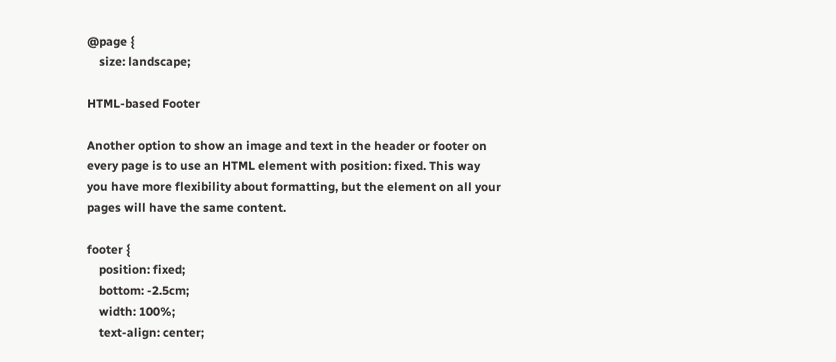@page {
    size: landscape;

HTML-based Footer

Another option to show an image and text in the header or footer on every page is to use an HTML element with position: fixed. This way you have more flexibility about formatting, but the element on all your pages will have the same content.

footer {
    position: fixed;
    bottom: -2.5cm;
    width: 100%;
    text-align: center;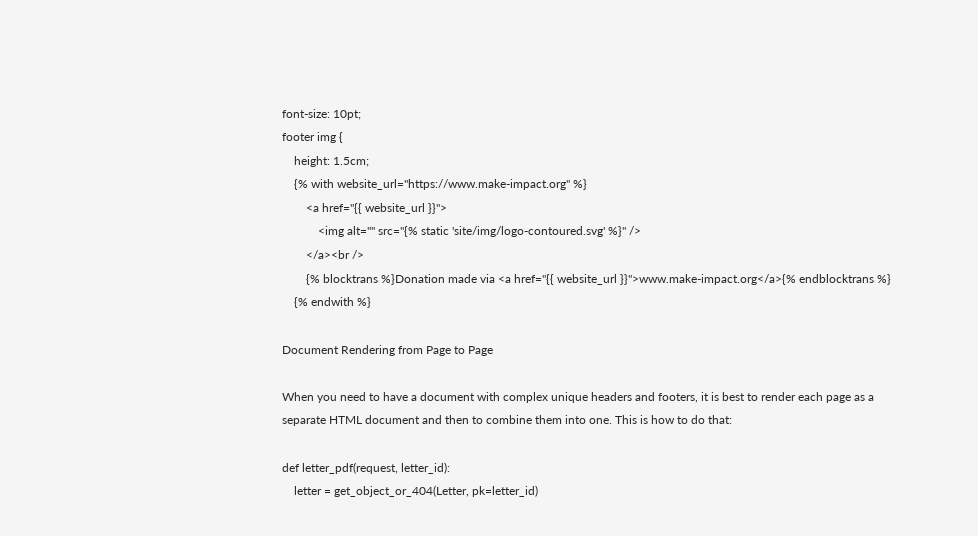font-size: 10pt;
footer img {
    height: 1.5cm;
    {% with website_url="https://www.make-impact.org" %}
        <a href="{{ website_url }}">
            <img alt="" src="{% static 'site/img/logo-contoured.svg' %}" />
        </a><br />
        {% blocktrans %}Donation made via <a href="{{ website_url }}">www.make-impact.org</a>{% endblocktrans %}
    {% endwith %}

Document Rendering from Page to Page

When you need to have a document with complex unique headers and footers, it is best to render each page as a separate HTML document and then to combine them into one. This is how to do that:

def letter_pdf(request, letter_id):
    letter = get_object_or_404(Letter, pk=letter_id)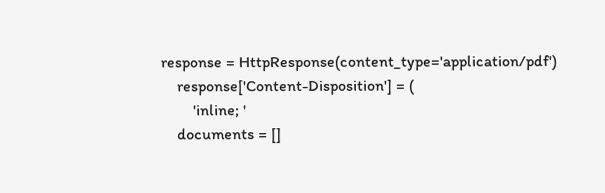response = HttpResponse(content_type='application/pdf')
    response['Content-Disposition'] = (
        'inline; '
    documents = []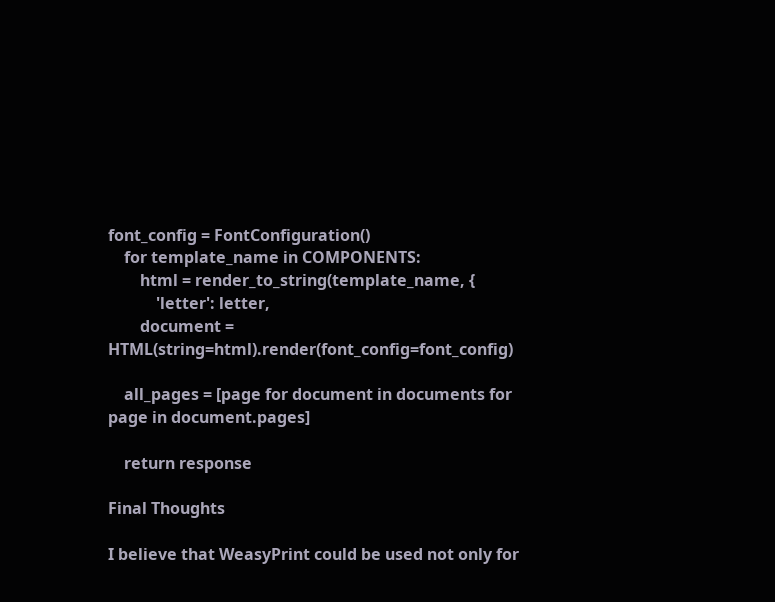font_config = FontConfiguration()
    for template_name in COMPONENTS:
        html = render_to_string(template_name, {
            'letter': letter,
        document = HTML(string=html).render(font_config=font_config)

    all_pages = [page for document in documents for page in document.pages]

    return response

Final Thoughts

I believe that WeasyPrint could be used not only for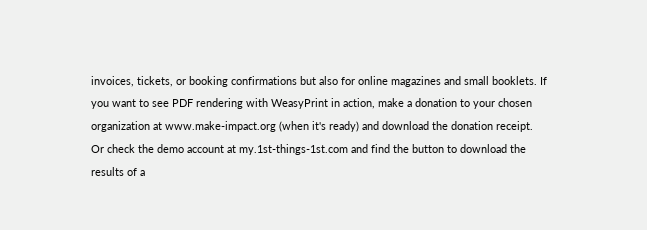invoices, tickets, or booking confirmations but also for online magazines and small booklets. If you want to see PDF rendering with WeasyPrint in action, make a donation to your chosen organization at www.make-impact.org (when it's ready) and download the donation receipt. Or check the demo account at my.1st-things-1st.com and find the button to download the results of a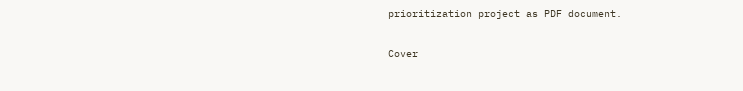prioritization project as PDF document.

Cover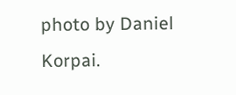photo by Daniel Korpai.